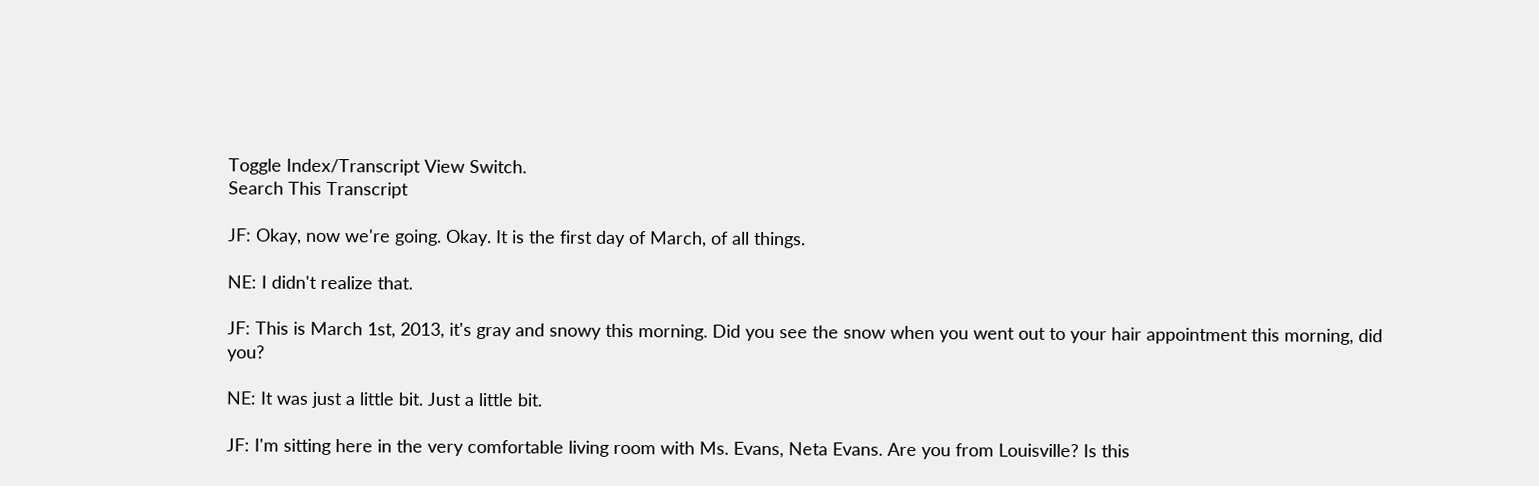Toggle Index/Transcript View Switch.
Search This Transcript

JF: Okay, now we're going. Okay. It is the first day of March, of all things.

NE: I didn't realize that.

JF: This is March 1st, 2013, it's gray and snowy this morning. Did you see the snow when you went out to your hair appointment this morning, did you?

NE: It was just a little bit. Just a little bit.

JF: I'm sitting here in the very comfortable living room with Ms. Evans, Neta Evans. Are you from Louisville? Is this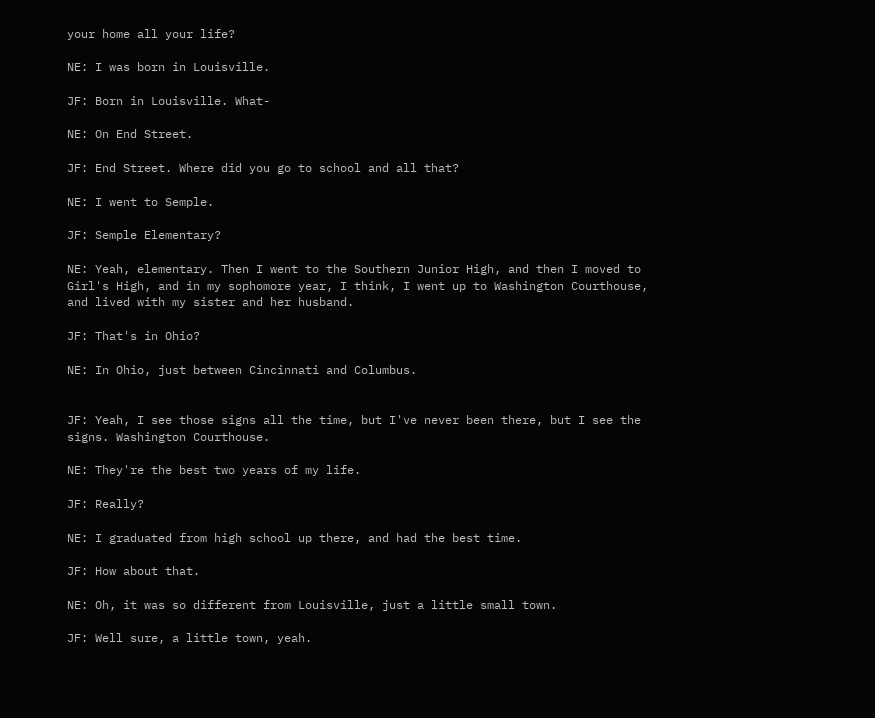your home all your life?

NE: I was born in Louisville.

JF: Born in Louisville. What-

NE: On End Street.

JF: End Street. Where did you go to school and all that?

NE: I went to Semple.

JF: Semple Elementary?

NE: Yeah, elementary. Then I went to the Southern Junior High, and then I moved to Girl's High, and in my sophomore year, I think, I went up to Washington Courthouse, and lived with my sister and her husband.

JF: That's in Ohio?

NE: In Ohio, just between Cincinnati and Columbus.


JF: Yeah, I see those signs all the time, but I've never been there, but I see the signs. Washington Courthouse.

NE: They're the best two years of my life.

JF: Really?

NE: I graduated from high school up there, and had the best time.

JF: How about that.

NE: Oh, it was so different from Louisville, just a little small town.

JF: Well sure, a little town, yeah.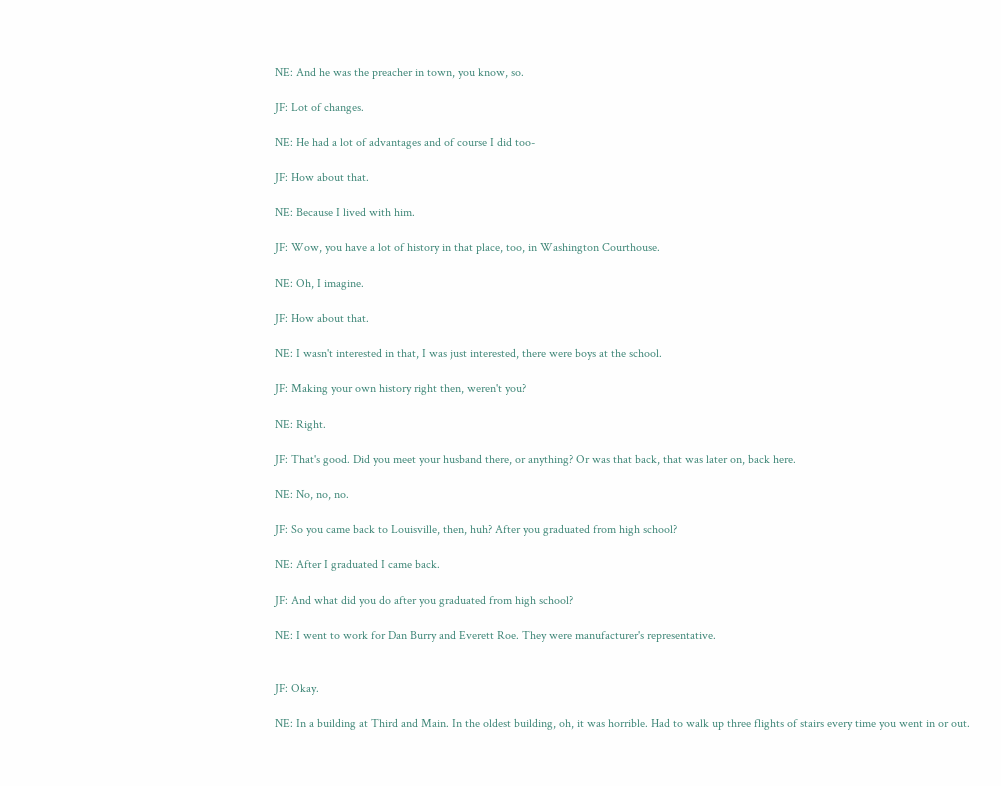NE: And he was the preacher in town, you know, so.

JF: Lot of changes.

NE: He had a lot of advantages and of course I did too-

JF: How about that.

NE: Because I lived with him.

JF: Wow, you have a lot of history in that place, too, in Washington Courthouse.

NE: Oh, I imagine.

JF: How about that.

NE: I wasn't interested in that, I was just interested, there were boys at the school.

JF: Making your own history right then, weren't you?

NE: Right.

JF: That's good. Did you meet your husband there, or anything? Or was that back, that was later on, back here.

NE: No, no, no.

JF: So you came back to Louisville, then, huh? After you graduated from high school?

NE: After I graduated I came back.

JF: And what did you do after you graduated from high school?

NE: I went to work for Dan Burry and Everett Roe. They were manufacturer's representative.


JF: Okay.

NE: In a building at Third and Main. In the oldest building, oh, it was horrible. Had to walk up three flights of stairs every time you went in or out.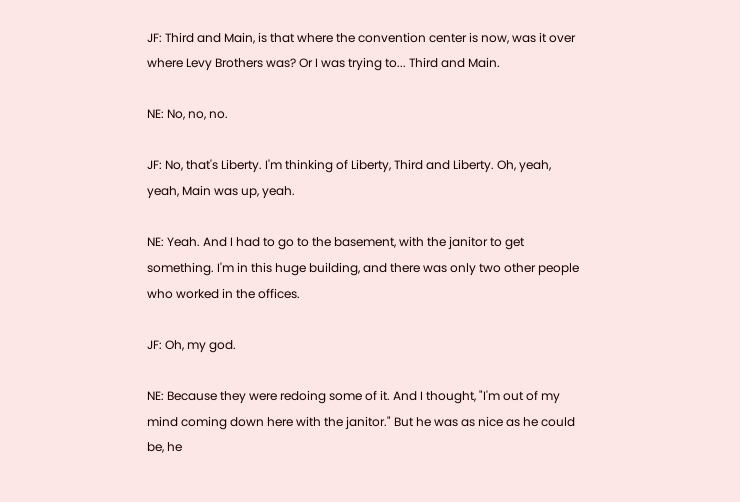JF: Third and Main, is that where the convention center is now, was it over where Levy Brothers was? Or I was trying to... Third and Main.

NE: No, no, no.

JF: No, that's Liberty. I'm thinking of Liberty, Third and Liberty. Oh, yeah, yeah, Main was up, yeah.

NE: Yeah. And I had to go to the basement, with the janitor to get something. I'm in this huge building, and there was only two other people who worked in the offices.

JF: Oh, my god.

NE: Because they were redoing some of it. And I thought, "I'm out of my mind coming down here with the janitor." But he was as nice as he could be, he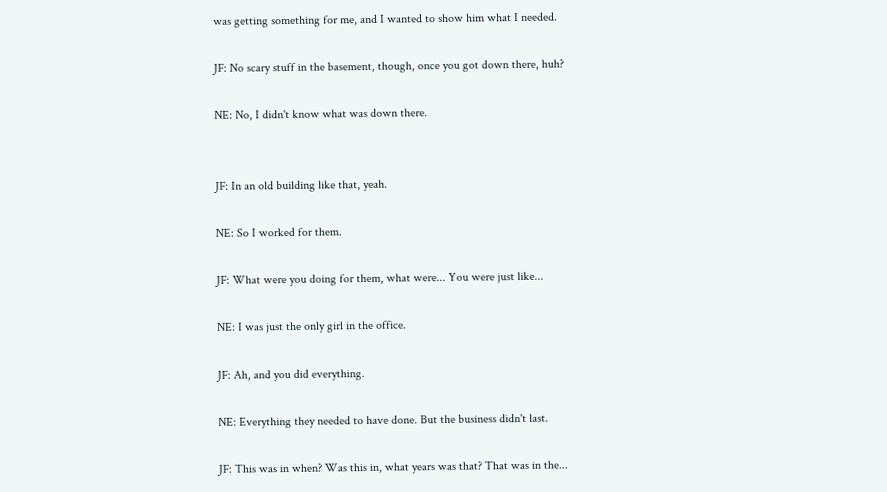was getting something for me, and I wanted to show him what I needed.

JF: No scary stuff in the basement, though, once you got down there, huh?

NE: No, I didn't know what was down there.


JF: In an old building like that, yeah.

NE: So I worked for them.

JF: What were you doing for them, what were... You were just like...

NE: I was just the only girl in the office.

JF: Ah, and you did everything.

NE: Everything they needed to have done. But the business didn't last.

JF: This was in when? Was this in, what years was that? That was in the...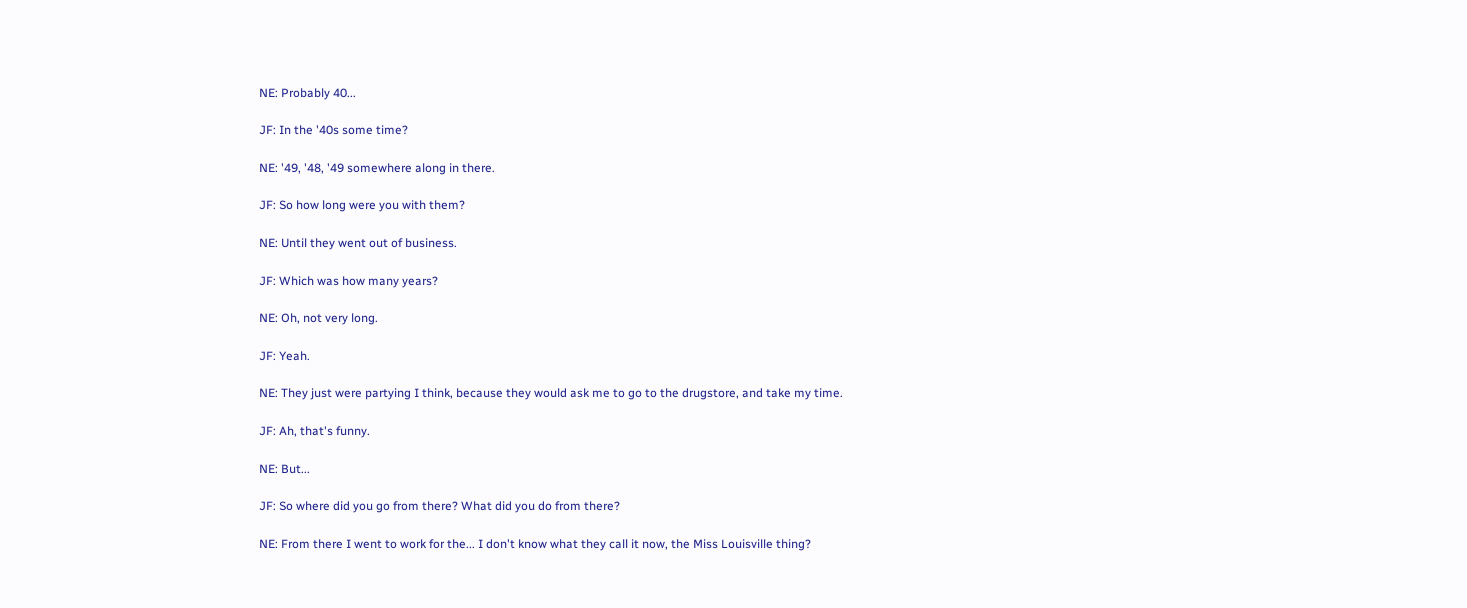NE: Probably 40...

JF: In the '40s some time?

NE: '49, '48, '49 somewhere along in there.

JF: So how long were you with them?

NE: Until they went out of business.

JF: Which was how many years?

NE: Oh, not very long.

JF: Yeah.

NE: They just were partying I think, because they would ask me to go to the drugstore, and take my time.

JF: Ah, that's funny.

NE: But...

JF: So where did you go from there? What did you do from there?

NE: From there I went to work for the... I don't know what they call it now, the Miss Louisville thing?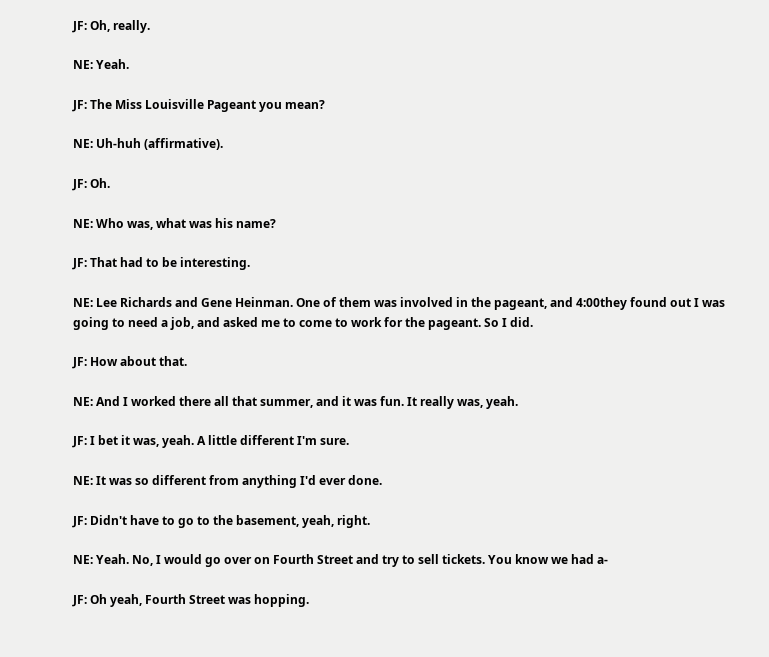JF: Oh, really.

NE: Yeah.

JF: The Miss Louisville Pageant you mean?

NE: Uh-huh (affirmative).

JF: Oh.

NE: Who was, what was his name?

JF: That had to be interesting.

NE: Lee Richards and Gene Heinman. One of them was involved in the pageant, and 4:00they found out I was going to need a job, and asked me to come to work for the pageant. So I did.

JF: How about that.

NE: And I worked there all that summer, and it was fun. It really was, yeah.

JF: I bet it was, yeah. A little different I'm sure.

NE: It was so different from anything I'd ever done.

JF: Didn't have to go to the basement, yeah, right.

NE: Yeah. No, I would go over on Fourth Street and try to sell tickets. You know we had a-

JF: Oh yeah, Fourth Street was hopping.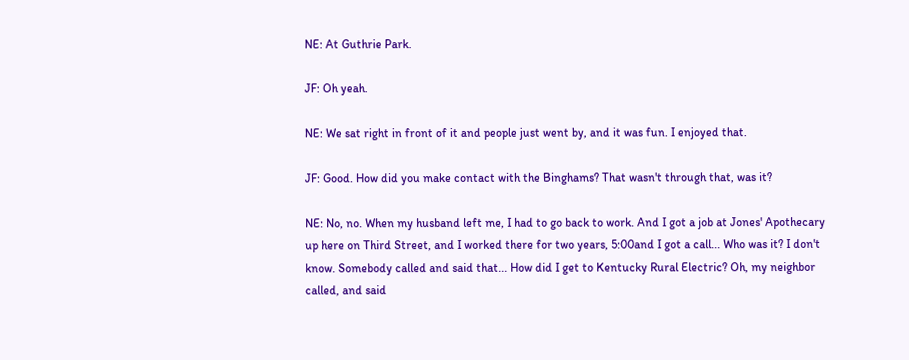NE: At Guthrie Park.

JF: Oh yeah.

NE: We sat right in front of it and people just went by, and it was fun. I enjoyed that.

JF: Good. How did you make contact with the Binghams? That wasn't through that, was it?

NE: No, no. When my husband left me, I had to go back to work. And I got a job at Jones' Apothecary up here on Third Street, and I worked there for two years, 5:00and I got a call... Who was it? I don't know. Somebody called and said that... How did I get to Kentucky Rural Electric? Oh, my neighbor called, and said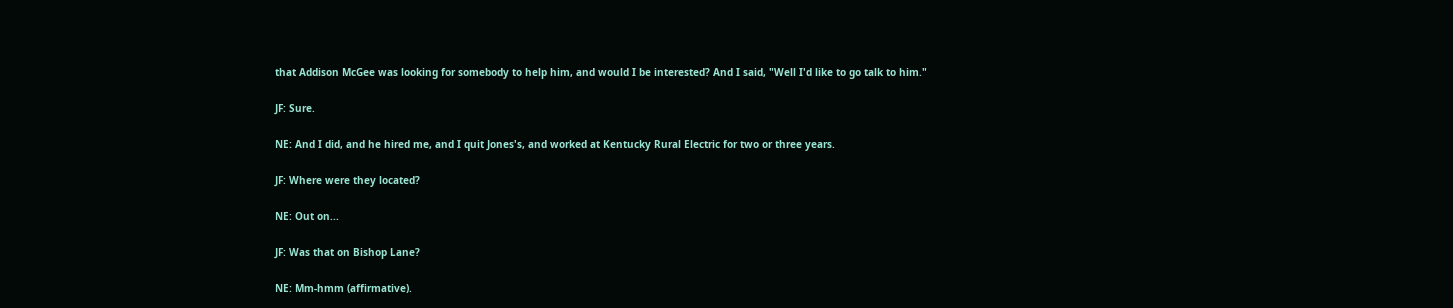that Addison McGee was looking for somebody to help him, and would I be interested? And I said, "Well I'd like to go talk to him."

JF: Sure.

NE: And I did, and he hired me, and I quit Jones's, and worked at Kentucky Rural Electric for two or three years.

JF: Where were they located?

NE: Out on...

JF: Was that on Bishop Lane?

NE: Mm-hmm (affirmative).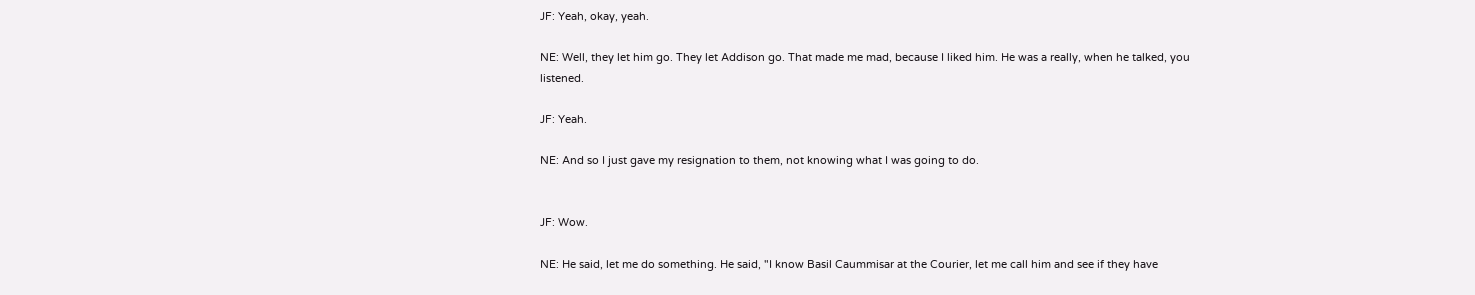JF: Yeah, okay, yeah.

NE: Well, they let him go. They let Addison go. That made me mad, because I liked him. He was a really, when he talked, you listened.

JF: Yeah.

NE: And so I just gave my resignation to them, not knowing what I was going to do.


JF: Wow.

NE: He said, let me do something. He said, "I know Basil Caummisar at the Courier, let me call him and see if they have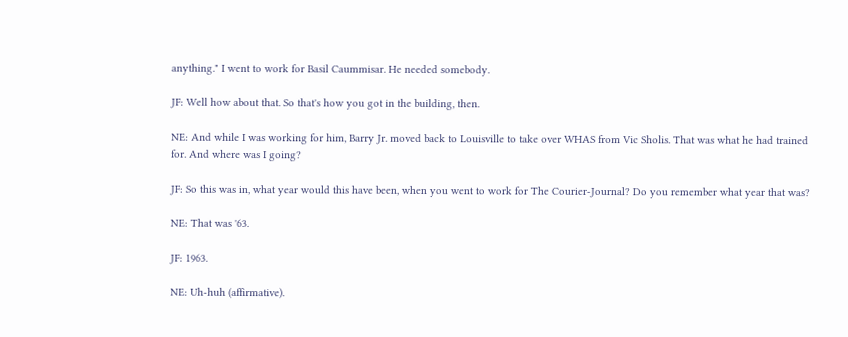anything." I went to work for Basil Caummisar. He needed somebody.

JF: Well how about that. So that's how you got in the building, then.

NE: And while I was working for him, Barry Jr. moved back to Louisville to take over WHAS from Vic Sholis. That was what he had trained for. And where was I going?

JF: So this was in, what year would this have been, when you went to work for The Courier-Journal? Do you remember what year that was?

NE: That was '63.

JF: 1963.

NE: Uh-huh (affirmative).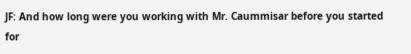JF: And how long were you working with Mr. Caummisar before you started for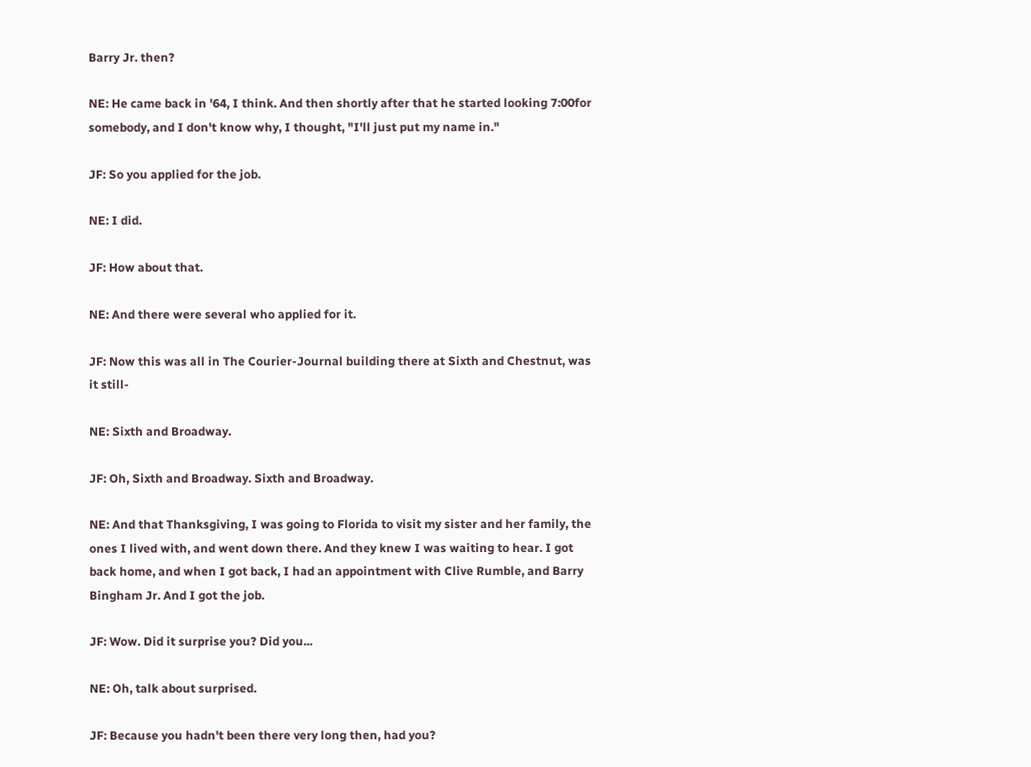Barry Jr. then?

NE: He came back in '64, I think. And then shortly after that he started looking 7:00for somebody, and I don't know why, I thought, "I'll just put my name in."

JF: So you applied for the job.

NE: I did.

JF: How about that.

NE: And there were several who applied for it.

JF: Now this was all in The Courier-Journal building there at Sixth and Chestnut, was it still-

NE: Sixth and Broadway.

JF: Oh, Sixth and Broadway. Sixth and Broadway.

NE: And that Thanksgiving, I was going to Florida to visit my sister and her family, the ones I lived with, and went down there. And they knew I was waiting to hear. I got back home, and when I got back, I had an appointment with Clive Rumble, and Barry Bingham Jr. And I got the job.

JF: Wow. Did it surprise you? Did you...

NE: Oh, talk about surprised.

JF: Because you hadn't been there very long then, had you?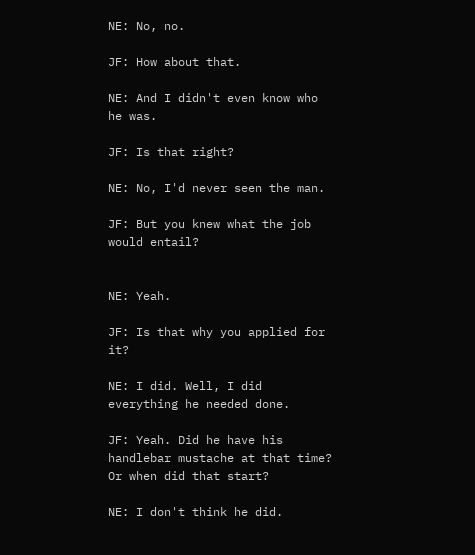NE: No, no.

JF: How about that.

NE: And I didn't even know who he was.

JF: Is that right?

NE: No, I'd never seen the man.

JF: But you knew what the job would entail?


NE: Yeah.

JF: Is that why you applied for it?

NE: I did. Well, I did everything he needed done.

JF: Yeah. Did he have his handlebar mustache at that time? Or when did that start?

NE: I don't think he did.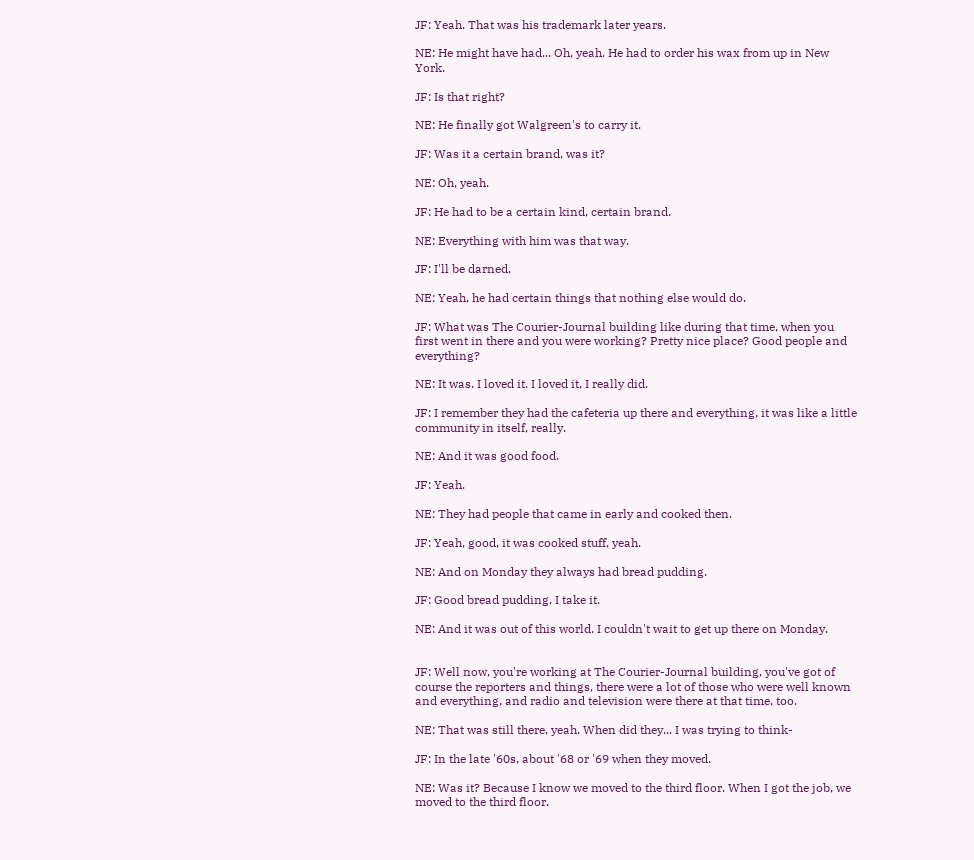JF: Yeah. That was his trademark later years.

NE: He might have had... Oh, yeah. He had to order his wax from up in New York.

JF: Is that right?

NE: He finally got Walgreen's to carry it.

JF: Was it a certain brand, was it?

NE: Oh, yeah.

JF: He had to be a certain kind, certain brand.

NE: Everything with him was that way.

JF: I'll be darned.

NE: Yeah, he had certain things that nothing else would do.

JF: What was The Courier-Journal building like during that time, when you first went in there and you were working? Pretty nice place? Good people and everything?

NE: It was. I loved it. I loved it, I really did.

JF: I remember they had the cafeteria up there and everything, it was like a little community in itself, really.

NE: And it was good food.

JF: Yeah.

NE: They had people that came in early and cooked then.

JF: Yeah, good, it was cooked stuff, yeah.

NE: And on Monday they always had bread pudding.

JF: Good bread pudding, I take it.

NE: And it was out of this world. I couldn't wait to get up there on Monday.


JF: Well now, you're working at The Courier-Journal building, you've got of course the reporters and things, there were a lot of those who were well known and everything, and radio and television were there at that time, too.

NE: That was still there, yeah. When did they... I was trying to think-

JF: In the late '60s, about '68 or '69 when they moved.

NE: Was it? Because I know we moved to the third floor. When I got the job, we moved to the third floor.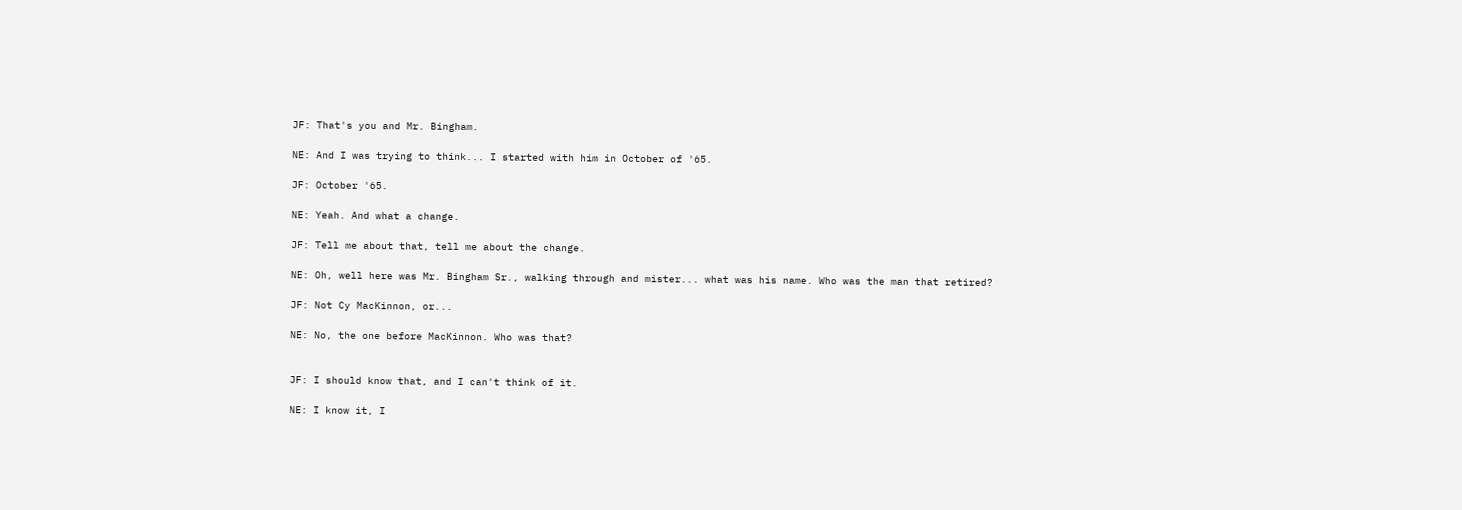JF: That's you and Mr. Bingham.

NE: And I was trying to think... I started with him in October of '65.

JF: October '65.

NE: Yeah. And what a change.

JF: Tell me about that, tell me about the change.

NE: Oh, well here was Mr. Bingham Sr., walking through and mister... what was his name. Who was the man that retired?

JF: Not Cy MacKinnon, or...

NE: No, the one before MacKinnon. Who was that?


JF: I should know that, and I can't think of it.

NE: I know it, I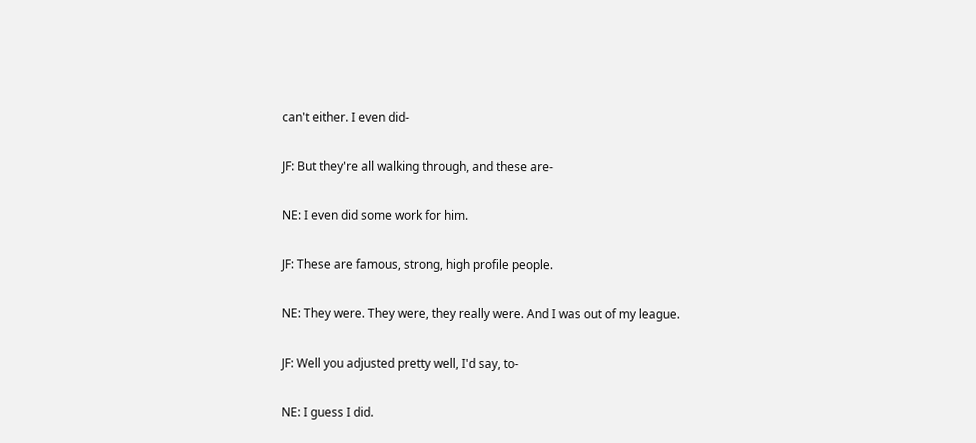can't either. I even did-

JF: But they're all walking through, and these are-

NE: I even did some work for him.

JF: These are famous, strong, high profile people.

NE: They were. They were, they really were. And I was out of my league.

JF: Well you adjusted pretty well, I'd say, to-

NE: I guess I did.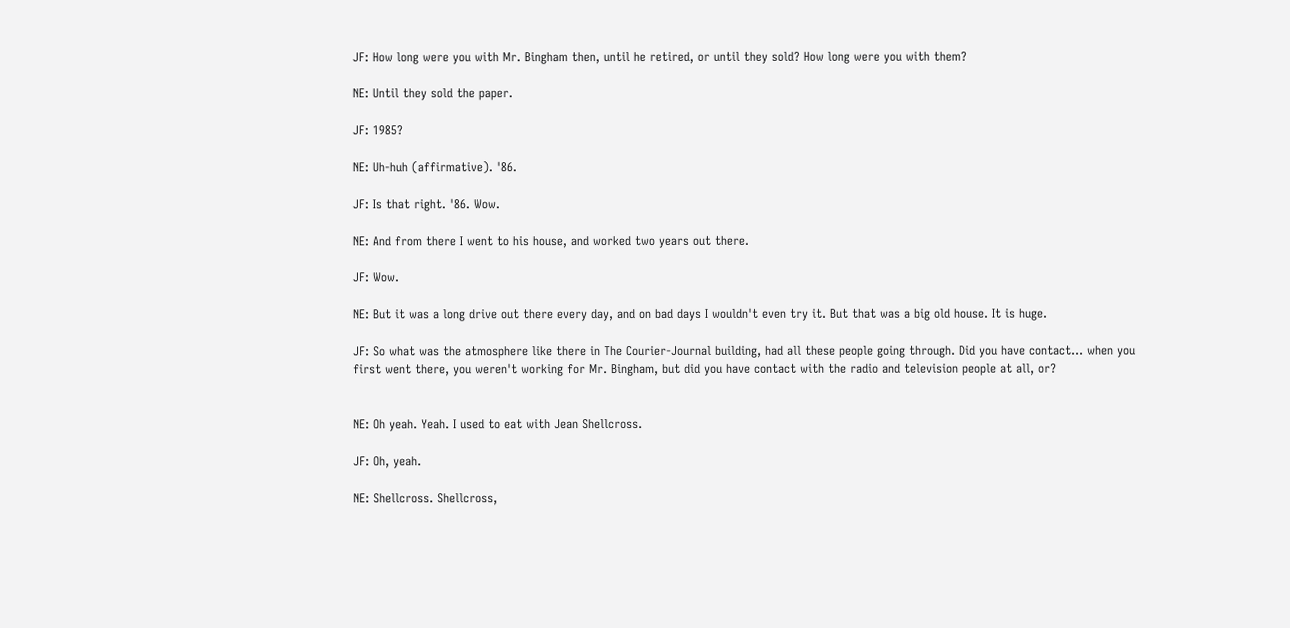JF: How long were you with Mr. Bingham then, until he retired, or until they sold? How long were you with them?

NE: Until they sold the paper.

JF: 1985?

NE: Uh-huh (affirmative). '86.

JF: Is that right. '86. Wow.

NE: And from there I went to his house, and worked two years out there.

JF: Wow.

NE: But it was a long drive out there every day, and on bad days I wouldn't even try it. But that was a big old house. It is huge.

JF: So what was the atmosphere like there in The Courier-Journal building, had all these people going through. Did you have contact... when you first went there, you weren't working for Mr. Bingham, but did you have contact with the radio and television people at all, or?


NE: Oh yeah. Yeah. I used to eat with Jean Shellcross.

JF: Oh, yeah.

NE: Shellcross. Shellcross,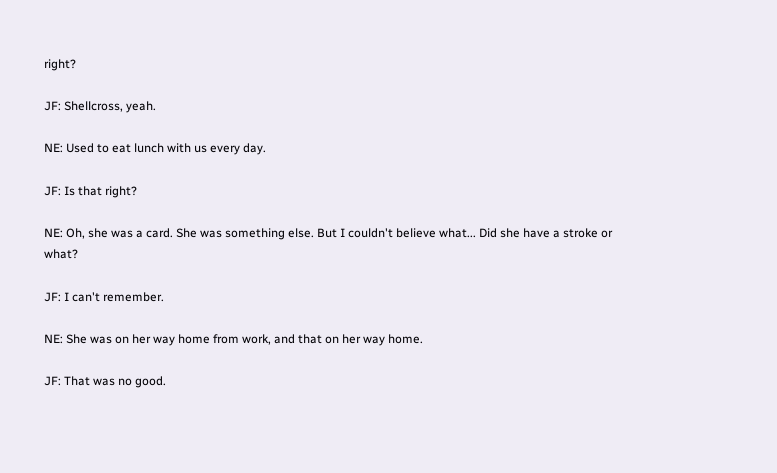right?

JF: Shellcross, yeah.

NE: Used to eat lunch with us every day.

JF: Is that right?

NE: Oh, she was a card. She was something else. But I couldn't believe what... Did she have a stroke or what?

JF: I can't remember.

NE: She was on her way home from work, and that on her way home.

JF: That was no good.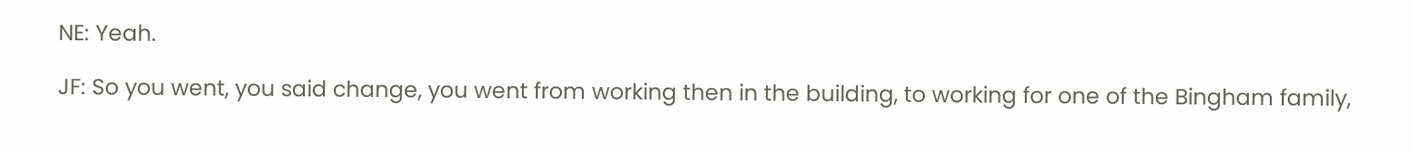NE: Yeah.

JF: So you went, you said change, you went from working then in the building, to working for one of the Bingham family,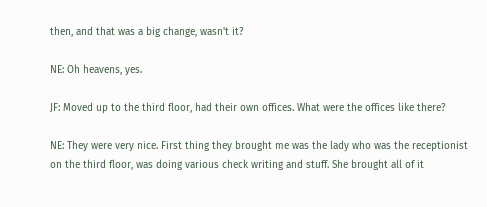then, and that was a big change, wasn't it?

NE: Oh heavens, yes.

JF: Moved up to the third floor, had their own offices. What were the offices like there?

NE: They were very nice. First thing they brought me was the lady who was the receptionist on the third floor, was doing various check writing and stuff. She brought all of it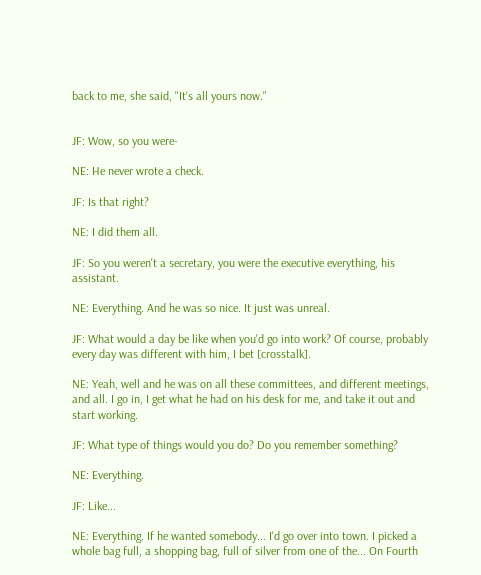back to me, she said, "It's all yours now."


JF: Wow, so you were-

NE: He never wrote a check.

JF: Is that right?

NE: I did them all.

JF: So you weren't a secretary, you were the executive everything, his assistant.

NE: Everything. And he was so nice. It just was unreal.

JF: What would a day be like when you'd go into work? Of course, probably every day was different with him, I bet [crosstalk].

NE: Yeah, well and he was on all these committees, and different meetings, and all. I go in, I get what he had on his desk for me, and take it out and start working.

JF: What type of things would you do? Do you remember something?

NE: Everything.

JF: Like...

NE: Everything. If he wanted somebody... I'd go over into town. I picked a whole bag full, a shopping bag, full of silver from one of the... On Fourth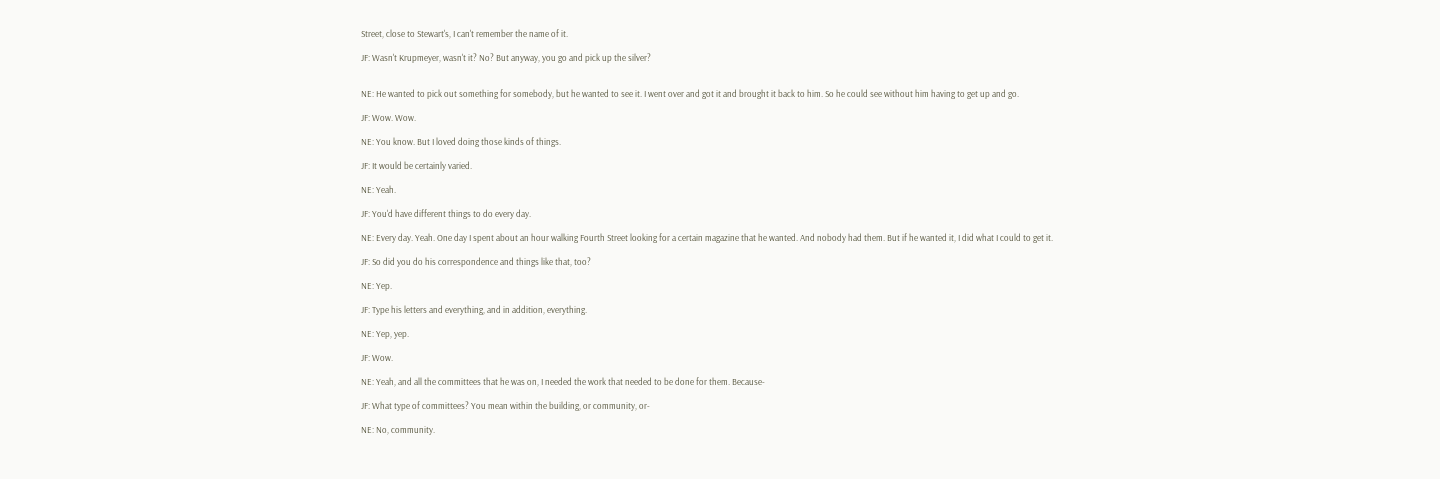Street, close to Stewart's, I can't remember the name of it.

JF: Wasn't Krupmeyer, wasn't it? No? But anyway, you go and pick up the silver?


NE: He wanted to pick out something for somebody, but he wanted to see it. I went over and got it and brought it back to him. So he could see without him having to get up and go.

JF: Wow. Wow.

NE: You know. But I loved doing those kinds of things.

JF: It would be certainly varied.

NE: Yeah.

JF: You'd have different things to do every day.

NE: Every day. Yeah. One day I spent about an hour walking Fourth Street looking for a certain magazine that he wanted. And nobody had them. But if he wanted it, I did what I could to get it.

JF: So did you do his correspondence and things like that, too?

NE: Yep.

JF: Type his letters and everything, and in addition, everything.

NE: Yep, yep.

JF: Wow.

NE: Yeah, and all the committees that he was on, I needed the work that needed to be done for them. Because-

JF: What type of committees? You mean within the building, or community, or-

NE: No, community.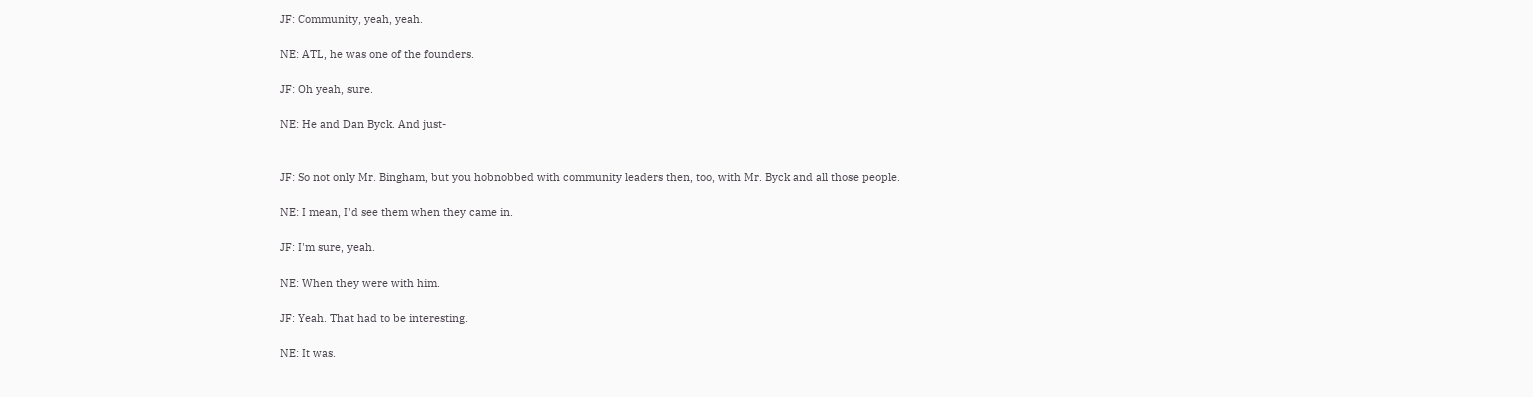JF: Community, yeah, yeah.

NE: ATL, he was one of the founders.

JF: Oh yeah, sure.

NE: He and Dan Byck. And just-


JF: So not only Mr. Bingham, but you hobnobbed with community leaders then, too, with Mr. Byck and all those people.

NE: I mean, I'd see them when they came in.

JF: I'm sure, yeah.

NE: When they were with him.

JF: Yeah. That had to be interesting.

NE: It was.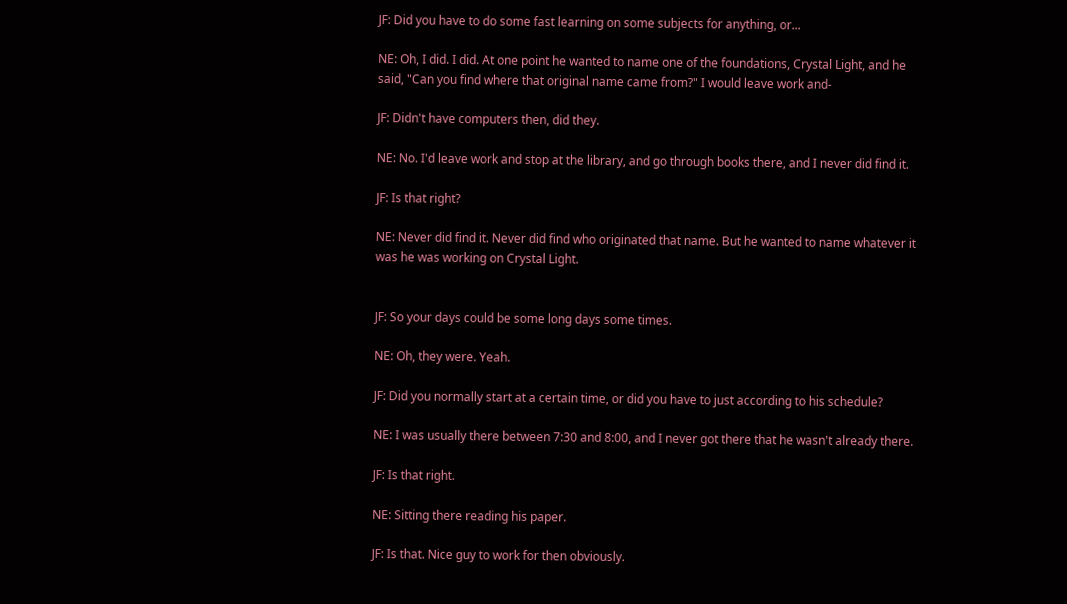JF: Did you have to do some fast learning on some subjects for anything, or...

NE: Oh, I did. I did. At one point he wanted to name one of the foundations, Crystal Light, and he said, "Can you find where that original name came from?" I would leave work and-

JF: Didn't have computers then, did they.

NE: No. I'd leave work and stop at the library, and go through books there, and I never did find it.

JF: Is that right?

NE: Never did find it. Never did find who originated that name. But he wanted to name whatever it was he was working on Crystal Light.


JF: So your days could be some long days some times.

NE: Oh, they were. Yeah.

JF: Did you normally start at a certain time, or did you have to just according to his schedule?

NE: I was usually there between 7:30 and 8:00, and I never got there that he wasn't already there.

JF: Is that right.

NE: Sitting there reading his paper.

JF: Is that. Nice guy to work for then obviously.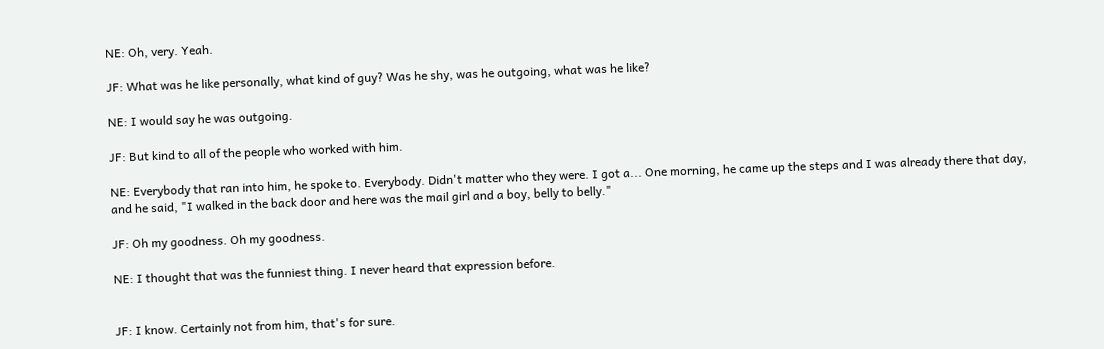NE: Oh, very. Yeah.

JF: What was he like personally, what kind of guy? Was he shy, was he outgoing, what was he like?

NE: I would say he was outgoing.

JF: But kind to all of the people who worked with him.

NE: Everybody that ran into him, he spoke to. Everybody. Didn't matter who they were. I got a... One morning, he came up the steps and I was already there that day, and he said, "I walked in the back door and here was the mail girl and a boy, belly to belly."

JF: Oh my goodness. Oh my goodness.

NE: I thought that was the funniest thing. I never heard that expression before.


JF: I know. Certainly not from him, that's for sure.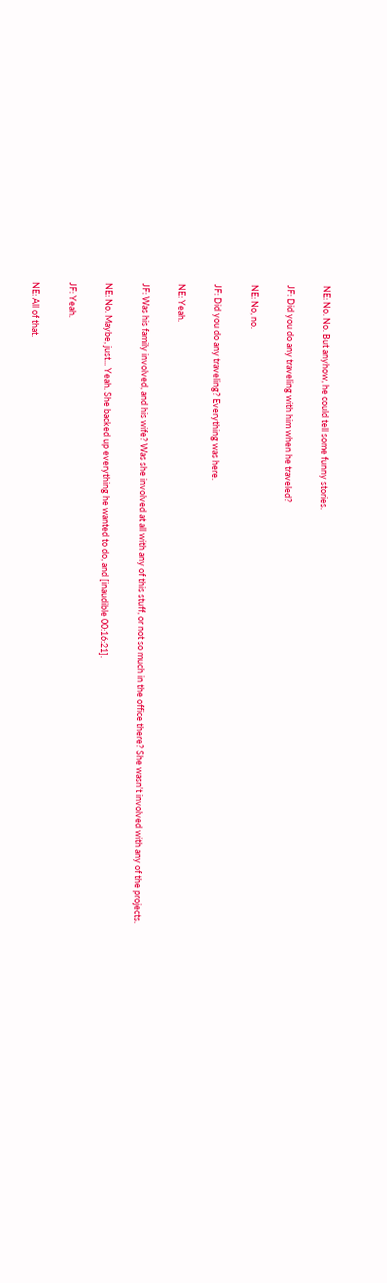NE: No. No. But anyhow, he could tell some funny stories.

JF: Did you do any traveling with him when he traveled?

NE: No, no.

JF: Did you do any traveling? Everything was here.

NE: Yeah.

JF: Was his family involved, and his wife? Was she involved at all with any of this stuff, or not so much in the office there? She wasn't involved with any of the projects.

NE: No. Maybe, just... Yeah. She backed up everything he wanted to do, and [inaudible 00:16:21].

JF: Yeah.

NE: All of that.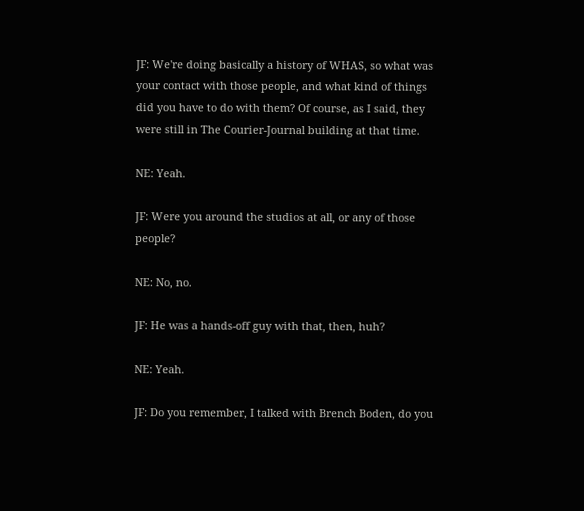JF: We're doing basically a history of WHAS, so what was your contact with those people, and what kind of things did you have to do with them? Of course, as I said, they were still in The Courier-Journal building at that time.

NE: Yeah.

JF: Were you around the studios at all, or any of those people?

NE: No, no.

JF: He was a hands-off guy with that, then, huh?

NE: Yeah.

JF: Do you remember, I talked with Brench Boden, do you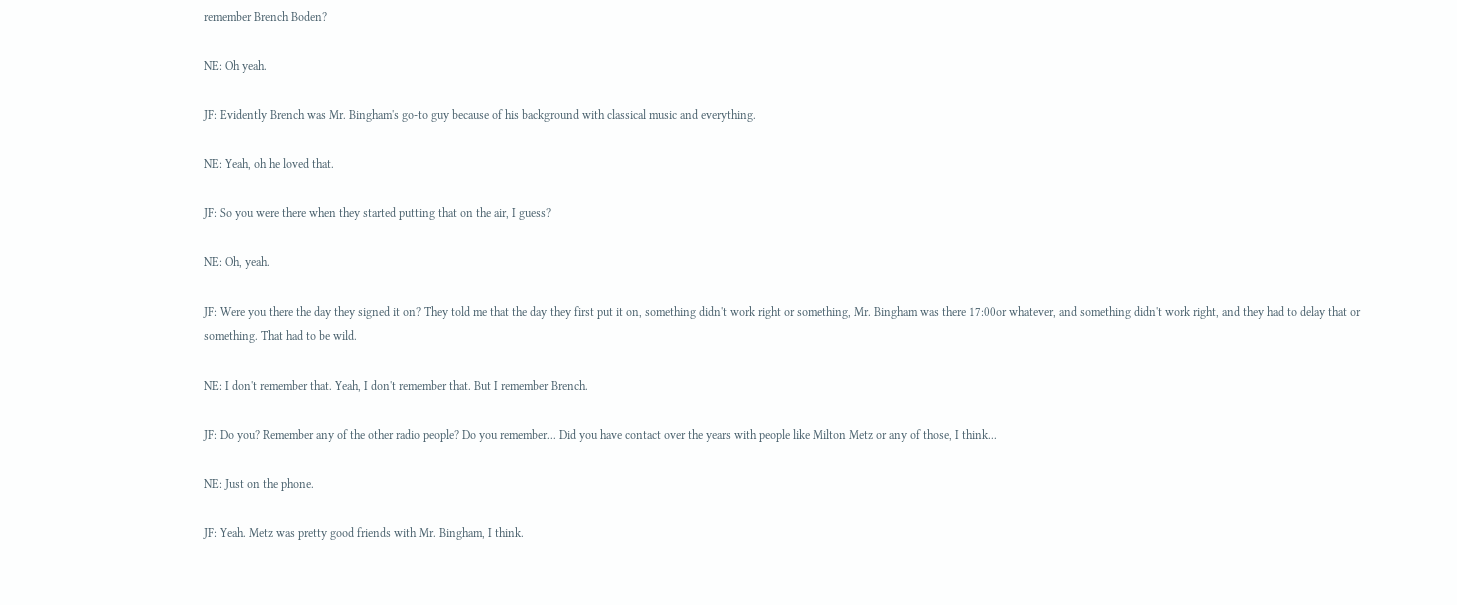remember Brench Boden?

NE: Oh yeah.

JF: Evidently Brench was Mr. Bingham's go-to guy because of his background with classical music and everything.

NE: Yeah, oh he loved that.

JF: So you were there when they started putting that on the air, I guess?

NE: Oh, yeah.

JF: Were you there the day they signed it on? They told me that the day they first put it on, something didn't work right or something, Mr. Bingham was there 17:00or whatever, and something didn't work right, and they had to delay that or something. That had to be wild.

NE: I don't remember that. Yeah, I don't remember that. But I remember Brench.

JF: Do you? Remember any of the other radio people? Do you remember... Did you have contact over the years with people like Milton Metz or any of those, I think...

NE: Just on the phone.

JF: Yeah. Metz was pretty good friends with Mr. Bingham, I think.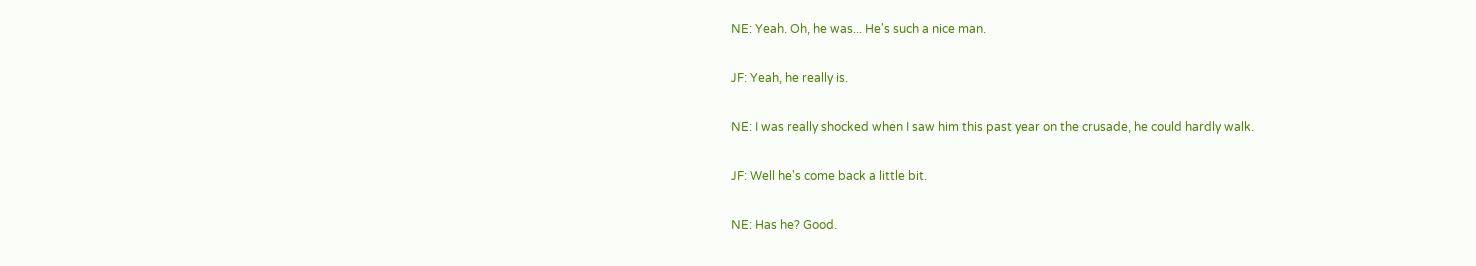NE: Yeah. Oh, he was... He's such a nice man.

JF: Yeah, he really is.

NE: I was really shocked when I saw him this past year on the crusade, he could hardly walk.

JF: Well he's come back a little bit.

NE: Has he? Good.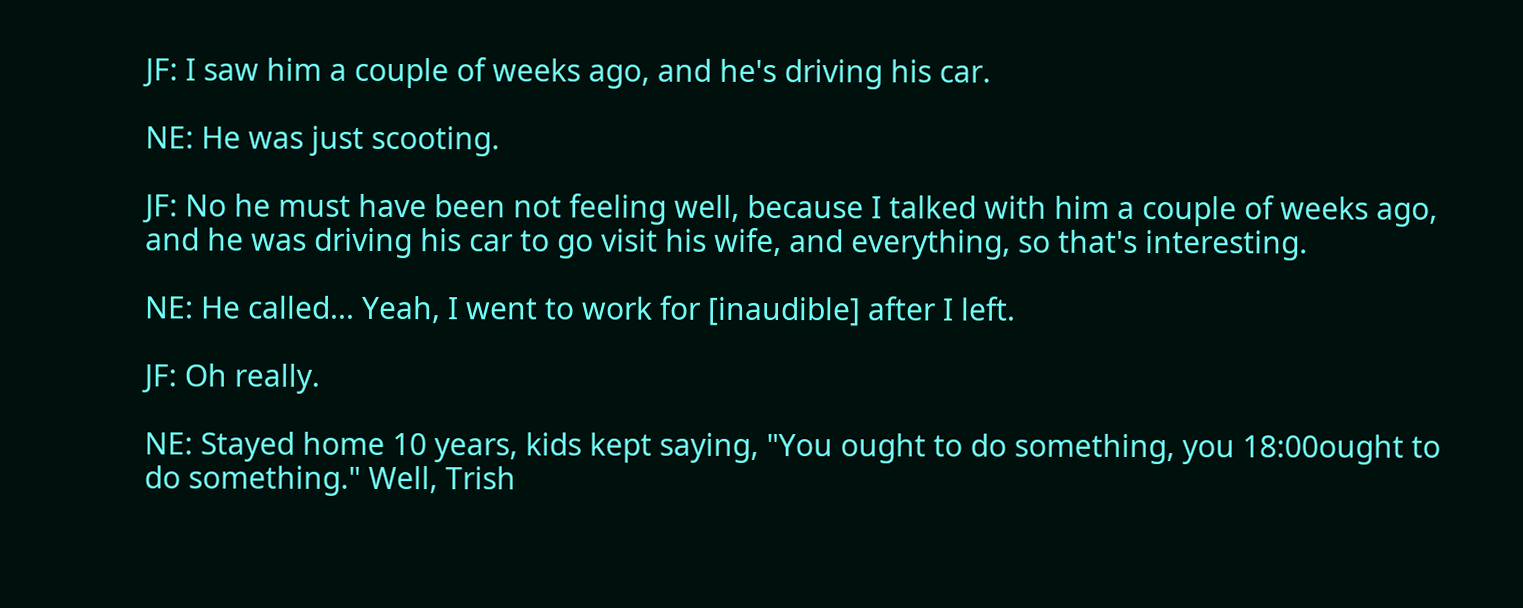JF: I saw him a couple of weeks ago, and he's driving his car.

NE: He was just scooting.

JF: No he must have been not feeling well, because I talked with him a couple of weeks ago, and he was driving his car to go visit his wife, and everything, so that's interesting.

NE: He called... Yeah, I went to work for [inaudible] after I left.

JF: Oh really.

NE: Stayed home 10 years, kids kept saying, "You ought to do something, you 18:00ought to do something." Well, Trish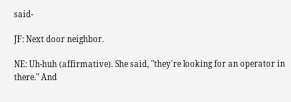said-

JF: Next door neighbor.

NE: Uh-huh (affirmative). She said, "they're looking for an operator in there." And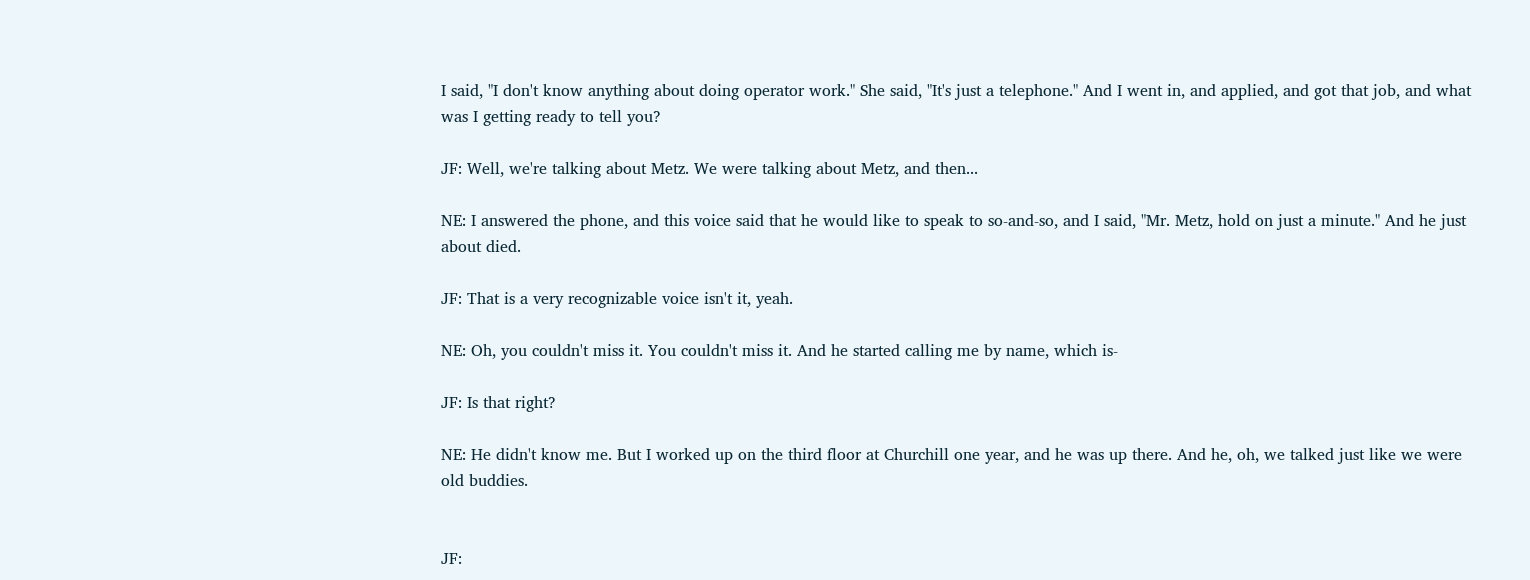I said, "I don't know anything about doing operator work." She said, "It's just a telephone." And I went in, and applied, and got that job, and what was I getting ready to tell you?

JF: Well, we're talking about Metz. We were talking about Metz, and then...

NE: I answered the phone, and this voice said that he would like to speak to so-and-so, and I said, "Mr. Metz, hold on just a minute." And he just about died.

JF: That is a very recognizable voice isn't it, yeah.

NE: Oh, you couldn't miss it. You couldn't miss it. And he started calling me by name, which is-

JF: Is that right?

NE: He didn't know me. But I worked up on the third floor at Churchill one year, and he was up there. And he, oh, we talked just like we were old buddies.


JF: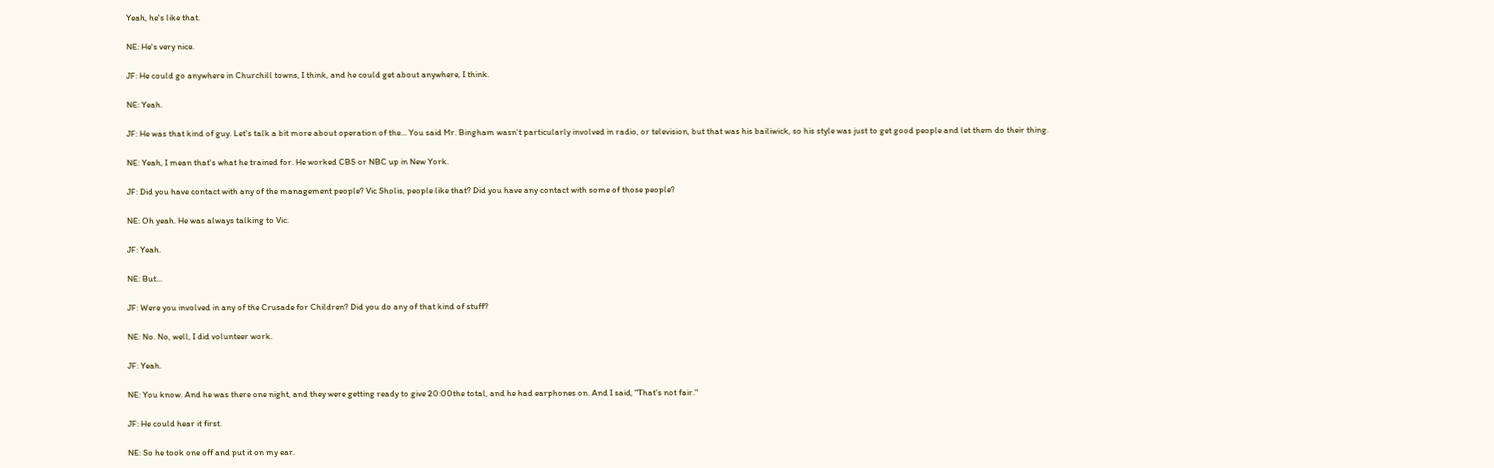Yeah, he's like that.

NE: He's very nice.

JF: He could go anywhere in Churchill towns, I think, and he could get about anywhere, I think.

NE: Yeah.

JF: He was that kind of guy. Let's talk a bit more about operation of the... You said Mr. Bingham wasn't particularly involved in radio, or television, but that was his bailiwick, so his style was just to get good people and let them do their thing.

NE: Yeah, I mean that's what he trained for. He worked CBS or NBC up in New York.

JF: Did you have contact with any of the management people? Vic Sholis, people like that? Did you have any contact with some of those people?

NE: Oh yeah. He was always talking to Vic.

JF: Yeah.

NE: But...

JF: Were you involved in any of the Crusade for Children? Did you do any of that kind of stuff?

NE: No. No, well, I did volunteer work.

JF: Yeah.

NE: You know. And he was there one night, and they were getting ready to give 20:00the total, and he had earphones on. And I said, "That's not fair."

JF: He could hear it first.

NE: So he took one off and put it on my ear.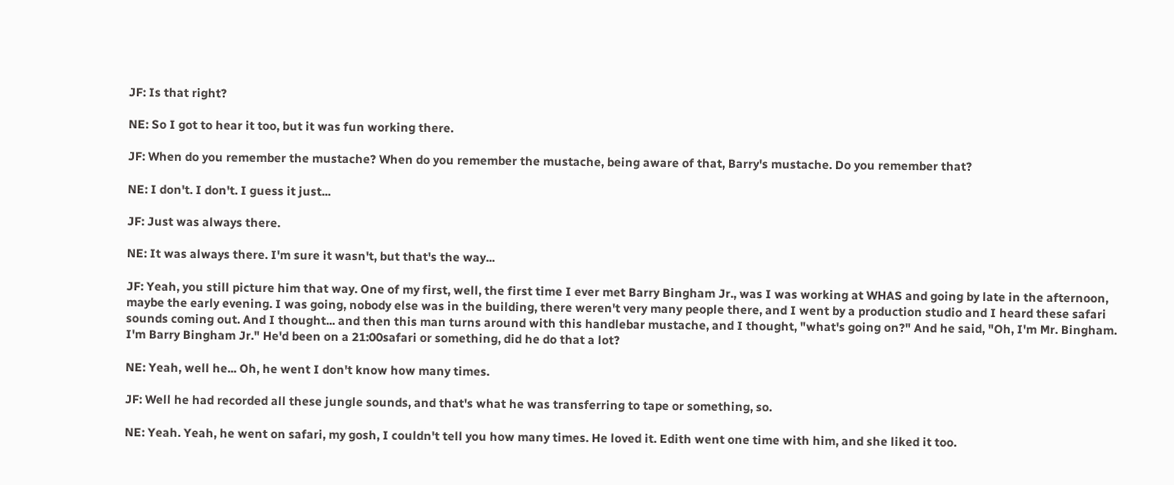JF: Is that right?

NE: So I got to hear it too, but it was fun working there.

JF: When do you remember the mustache? When do you remember the mustache, being aware of that, Barry's mustache. Do you remember that?

NE: I don't. I don't. I guess it just...

JF: Just was always there.

NE: It was always there. I'm sure it wasn't, but that's the way...

JF: Yeah, you still picture him that way. One of my first, well, the first time I ever met Barry Bingham Jr., was I was working at WHAS and going by late in the afternoon, maybe the early evening. I was going, nobody else was in the building, there weren't very many people there, and I went by a production studio and I heard these safari sounds coming out. And I thought... and then this man turns around with this handlebar mustache, and I thought, "what's going on?" And he said, "Oh, I'm Mr. Bingham. I'm Barry Bingham Jr." He'd been on a 21:00safari or something, did he do that a lot?

NE: Yeah, well he... Oh, he went I don't know how many times.

JF: Well he had recorded all these jungle sounds, and that's what he was transferring to tape or something, so.

NE: Yeah. Yeah, he went on safari, my gosh, I couldn't tell you how many times. He loved it. Edith went one time with him, and she liked it too.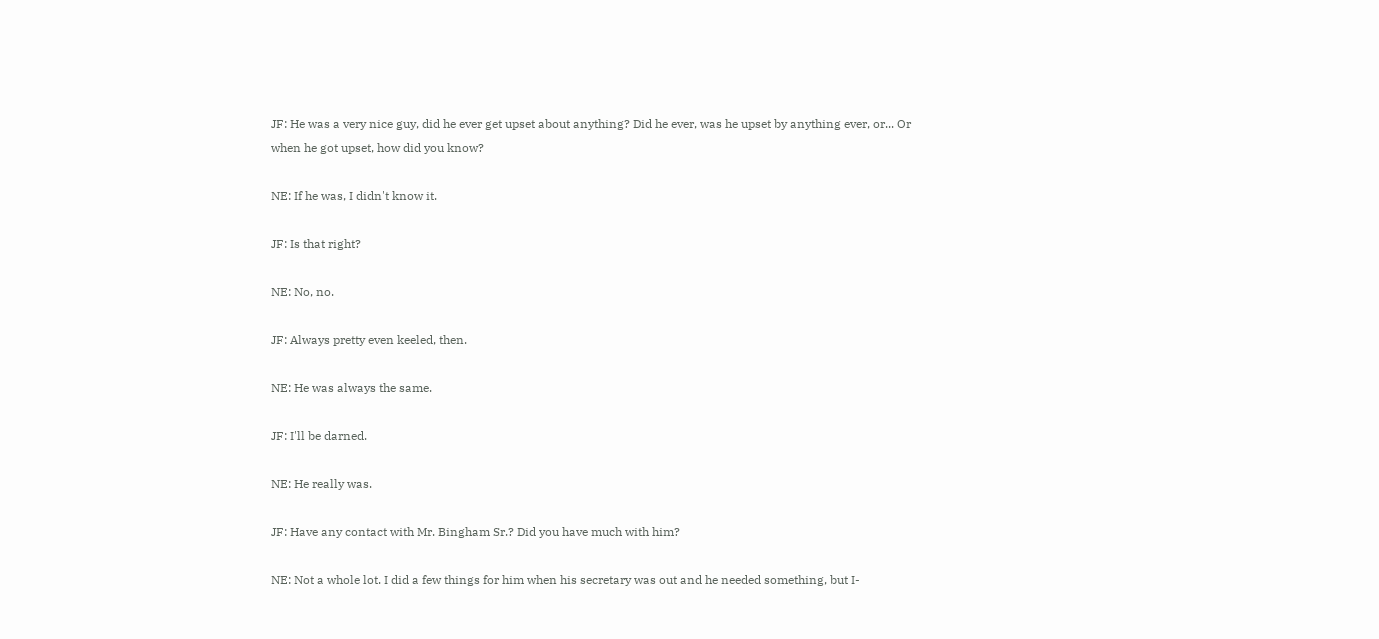JF: He was a very nice guy, did he ever get upset about anything? Did he ever, was he upset by anything ever, or... Or when he got upset, how did you know?

NE: If he was, I didn't know it.

JF: Is that right?

NE: No, no.

JF: Always pretty even keeled, then.

NE: He was always the same.

JF: I'll be darned.

NE: He really was.

JF: Have any contact with Mr. Bingham Sr.? Did you have much with him?

NE: Not a whole lot. I did a few things for him when his secretary was out and he needed something, but I-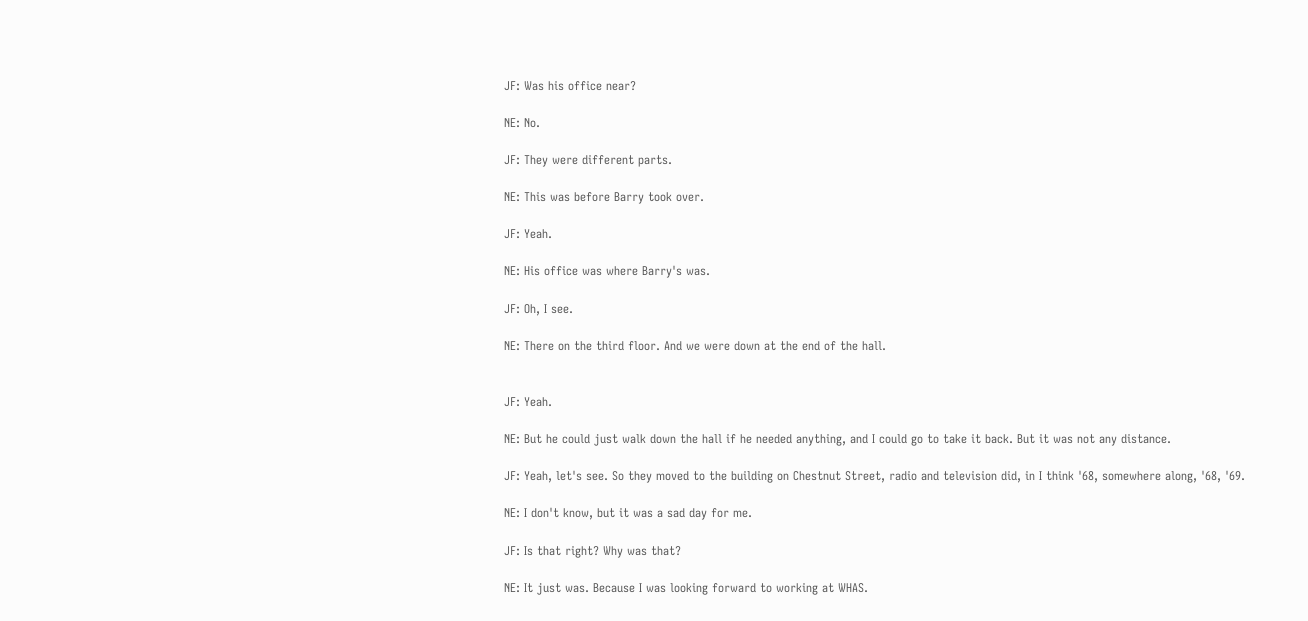JF: Was his office near?

NE: No.

JF: They were different parts.

NE: This was before Barry took over.

JF: Yeah.

NE: His office was where Barry's was.

JF: Oh, I see.

NE: There on the third floor. And we were down at the end of the hall.


JF: Yeah.

NE: But he could just walk down the hall if he needed anything, and I could go to take it back. But it was not any distance.

JF: Yeah, let's see. So they moved to the building on Chestnut Street, radio and television did, in I think '68, somewhere along, '68, '69.

NE: I don't know, but it was a sad day for me.

JF: Is that right? Why was that?

NE: It just was. Because I was looking forward to working at WHAS.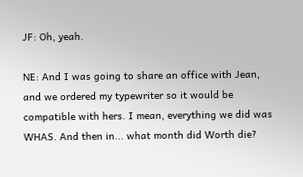JF: Oh, yeah.

NE: And I was going to share an office with Jean, and we ordered my typewriter so it would be compatible with hers. I mean, everything we did was WHAS. And then in... what month did Worth die?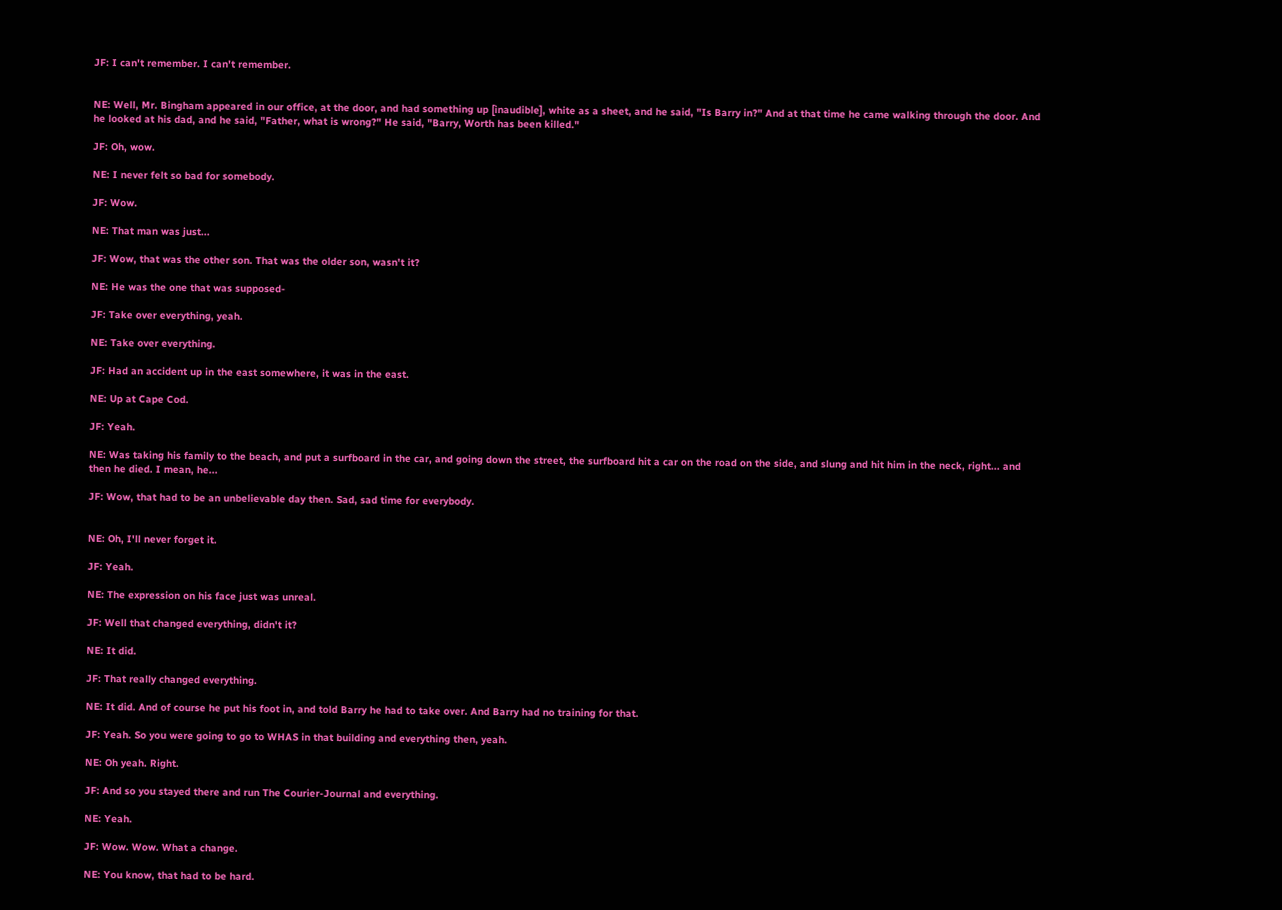JF: I can't remember. I can't remember.


NE: Well, Mr. Bingham appeared in our office, at the door, and had something up [inaudible], white as a sheet, and he said, "Is Barry in?" And at that time he came walking through the door. And he looked at his dad, and he said, "Father, what is wrong?" He said, "Barry, Worth has been killed."

JF: Oh, wow.

NE: I never felt so bad for somebody.

JF: Wow.

NE: That man was just...

JF: Wow, that was the other son. That was the older son, wasn't it?

NE: He was the one that was supposed-

JF: Take over everything, yeah.

NE: Take over everything.

JF: Had an accident up in the east somewhere, it was in the east.

NE: Up at Cape Cod.

JF: Yeah.

NE: Was taking his family to the beach, and put a surfboard in the car, and going down the street, the surfboard hit a car on the road on the side, and slung and hit him in the neck, right... and then he died. I mean, he...

JF: Wow, that had to be an unbelievable day then. Sad, sad time for everybody.


NE: Oh, I'll never forget it.

JF: Yeah.

NE: The expression on his face just was unreal.

JF: Well that changed everything, didn't it?

NE: It did.

JF: That really changed everything.

NE: It did. And of course he put his foot in, and told Barry he had to take over. And Barry had no training for that.

JF: Yeah. So you were going to go to WHAS in that building and everything then, yeah.

NE: Oh yeah. Right.

JF: And so you stayed there and run The Courier-Journal and everything.

NE: Yeah.

JF: Wow. Wow. What a change.

NE: You know, that had to be hard.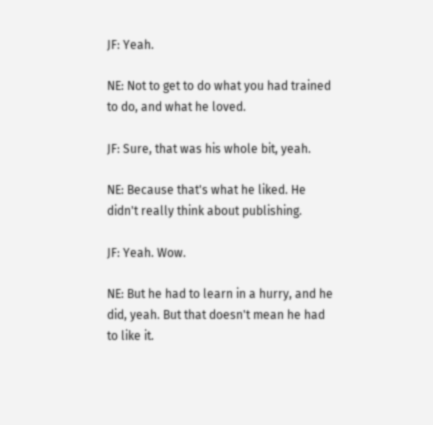JF: Yeah.

NE: Not to get to do what you had trained to do, and what he loved.

JF: Sure, that was his whole bit, yeah.

NE: Because that's what he liked. He didn't really think about publishing.

JF: Yeah. Wow.

NE: But he had to learn in a hurry, and he did, yeah. But that doesn't mean he had to like it.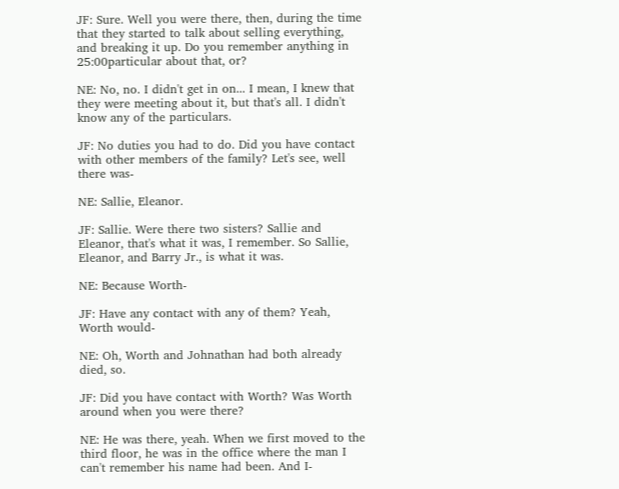JF: Sure. Well you were there, then, during the time that they started to talk about selling everything, and breaking it up. Do you remember anything in 25:00particular about that, or?

NE: No, no. I didn't get in on... I mean, I knew that they were meeting about it, but that's all. I didn't know any of the particulars.

JF: No duties you had to do. Did you have contact with other members of the family? Let's see, well there was-

NE: Sallie, Eleanor.

JF: Sallie. Were there two sisters? Sallie and Eleanor, that's what it was, I remember. So Sallie, Eleanor, and Barry Jr., is what it was.

NE: Because Worth-

JF: Have any contact with any of them? Yeah, Worth would-

NE: Oh, Worth and Johnathan had both already died, so.

JF: Did you have contact with Worth? Was Worth around when you were there?

NE: He was there, yeah. When we first moved to the third floor, he was in the office where the man I can't remember his name had been. And I-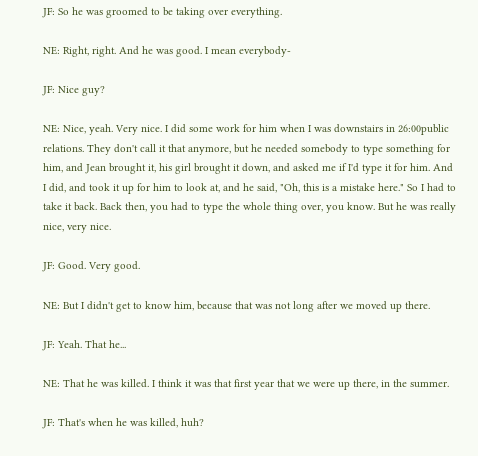JF: So he was groomed to be taking over everything.

NE: Right, right. And he was good. I mean everybody-

JF: Nice guy?

NE: Nice, yeah. Very nice. I did some work for him when I was downstairs in 26:00public relations. They don't call it that anymore, but he needed somebody to type something for him, and Jean brought it, his girl brought it down, and asked me if I'd type it for him. And I did, and took it up for him to look at, and he said, "Oh, this is a mistake here." So I had to take it back. Back then, you had to type the whole thing over, you know. But he was really nice, very nice.

JF: Good. Very good.

NE: But I didn't get to know him, because that was not long after we moved up there.

JF: Yeah. That he...

NE: That he was killed. I think it was that first year that we were up there, in the summer.

JF: That's when he was killed, huh?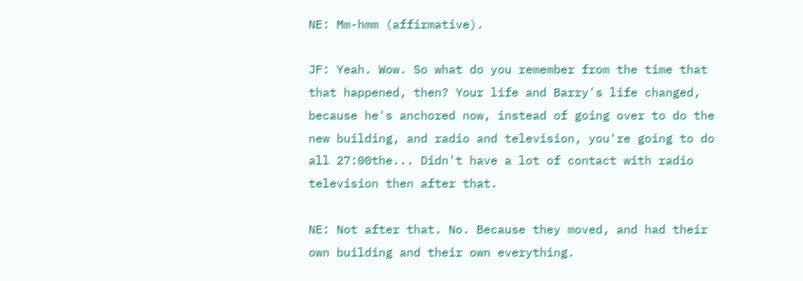NE: Mm-hmm (affirmative).

JF: Yeah. Wow. So what do you remember from the time that that happened, then? Your life and Barry's life changed, because he's anchored now, instead of going over to do the new building, and radio and television, you're going to do all 27:00the... Didn't have a lot of contact with radio television then after that.

NE: Not after that. No. Because they moved, and had their own building and their own everything.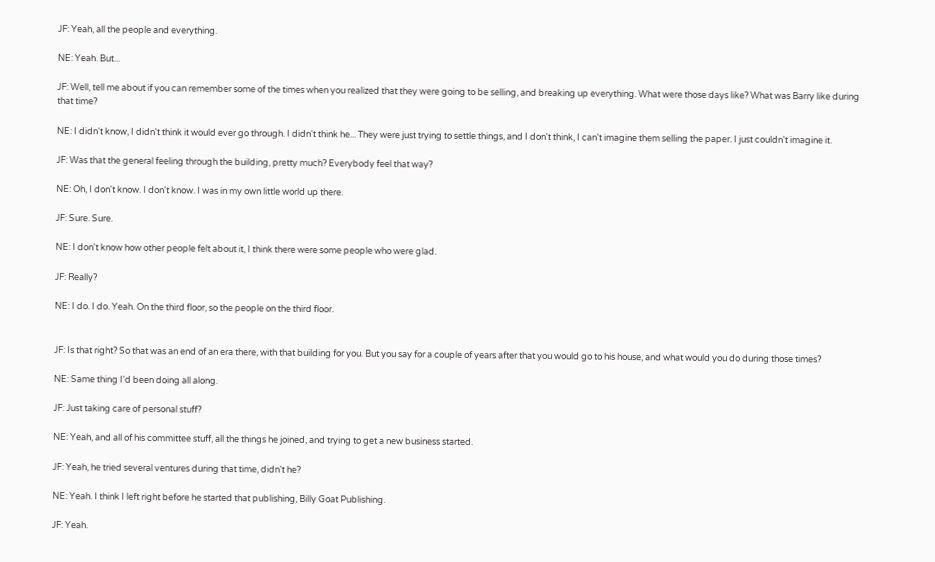JF: Yeah, all the people and everything.

NE: Yeah. But...

JF: Well, tell me about if you can remember some of the times when you realized that they were going to be selling, and breaking up everything. What were those days like? What was Barry like during that time?

NE: I didn't know, I didn't think it would ever go through. I didn't think he... They were just trying to settle things, and I don't think, I can't imagine them selling the paper. I just couldn't imagine it.

JF: Was that the general feeling through the building, pretty much? Everybody feel that way?

NE: Oh, I don't know. I don't know. I was in my own little world up there.

JF: Sure. Sure.

NE: I don't know how other people felt about it, I think there were some people who were glad.

JF: Really?

NE: I do. I do. Yeah. On the third floor, so the people on the third floor.


JF: Is that right? So that was an end of an era there, with that building for you. But you say for a couple of years after that you would go to his house, and what would you do during those times?

NE: Same thing I'd been doing all along.

JF: Just taking care of personal stuff?

NE: Yeah, and all of his committee stuff, all the things he joined, and trying to get a new business started.

JF: Yeah, he tried several ventures during that time, didn't he?

NE: Yeah. I think I left right before he started that publishing, Billy Goat Publishing.

JF: Yeah.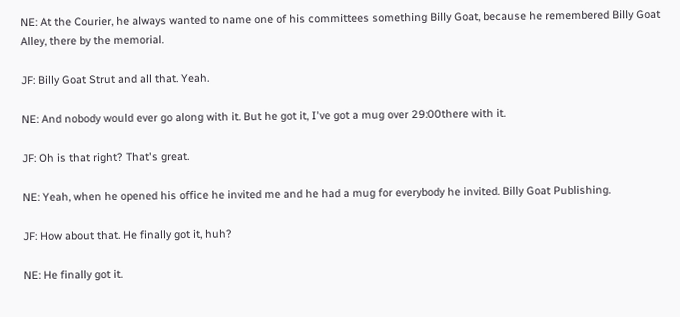NE: At the Courier, he always wanted to name one of his committees something Billy Goat, because he remembered Billy Goat Alley, there by the memorial.

JF: Billy Goat Strut and all that. Yeah.

NE: And nobody would ever go along with it. But he got it, I've got a mug over 29:00there with it.

JF: Oh is that right? That's great.

NE: Yeah, when he opened his office he invited me and he had a mug for everybody he invited. Billy Goat Publishing.

JF: How about that. He finally got it, huh?

NE: He finally got it.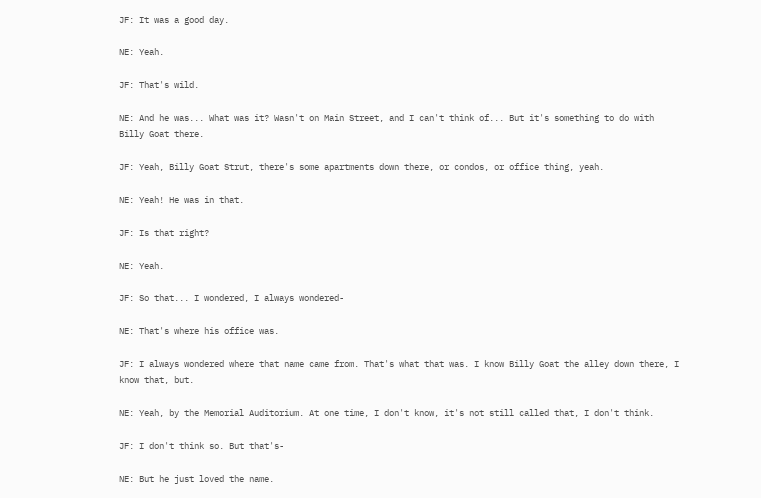JF: It was a good day.

NE: Yeah.

JF: That's wild.

NE: And he was... What was it? Wasn't on Main Street, and I can't think of... But it's something to do with Billy Goat there.

JF: Yeah, Billy Goat Strut, there's some apartments down there, or condos, or office thing, yeah.

NE: Yeah! He was in that.

JF: Is that right?

NE: Yeah.

JF: So that... I wondered, I always wondered-

NE: That's where his office was.

JF: I always wondered where that name came from. That's what that was. I know Billy Goat the alley down there, I know that, but.

NE: Yeah, by the Memorial Auditorium. At one time, I don't know, it's not still called that, I don't think.

JF: I don't think so. But that's-

NE: But he just loved the name.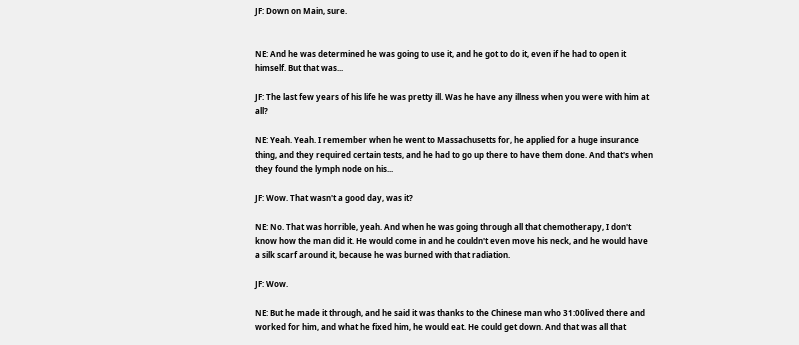JF: Down on Main, sure.


NE: And he was determined he was going to use it, and he got to do it, even if he had to open it himself. But that was...

JF: The last few years of his life he was pretty ill. Was he have any illness when you were with him at all?

NE: Yeah. Yeah. I remember when he went to Massachusetts for, he applied for a huge insurance thing, and they required certain tests, and he had to go up there to have them done. And that's when they found the lymph node on his...

JF: Wow. That wasn't a good day, was it?

NE: No. That was horrible, yeah. And when he was going through all that chemotherapy, I don't know how the man did it. He would come in and he couldn't even move his neck, and he would have a silk scarf around it, because he was burned with that radiation.

JF: Wow.

NE: But he made it through, and he said it was thanks to the Chinese man who 31:00lived there and worked for him, and what he fixed him, he would eat. He could get down. And that was all that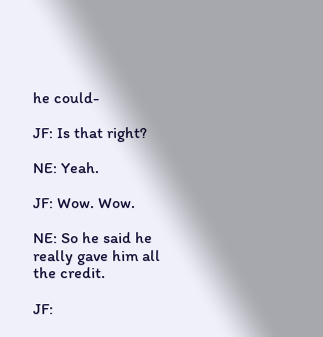he could-

JF: Is that right?

NE: Yeah.

JF: Wow. Wow.

NE: So he said he really gave him all the credit.

JF: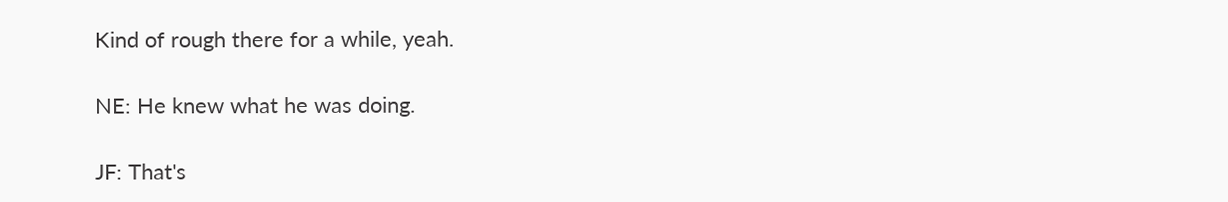Kind of rough there for a while, yeah.

NE: He knew what he was doing.

JF: That's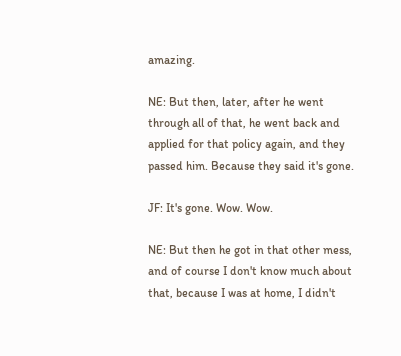amazing.

NE: But then, later, after he went through all of that, he went back and applied for that policy again, and they passed him. Because they said it's gone.

JF: It's gone. Wow. Wow.

NE: But then he got in that other mess, and of course I don't know much about that, because I was at home, I didn't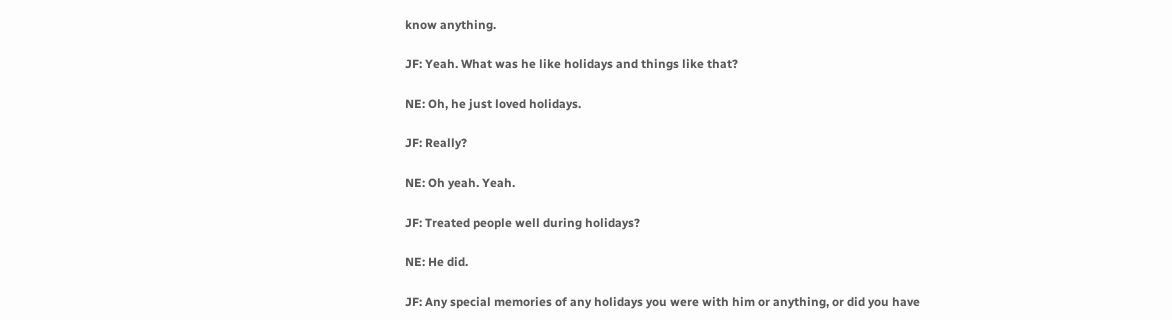know anything.

JF: Yeah. What was he like holidays and things like that?

NE: Oh, he just loved holidays.

JF: Really?

NE: Oh yeah. Yeah.

JF: Treated people well during holidays?

NE: He did.

JF: Any special memories of any holidays you were with him or anything, or did you have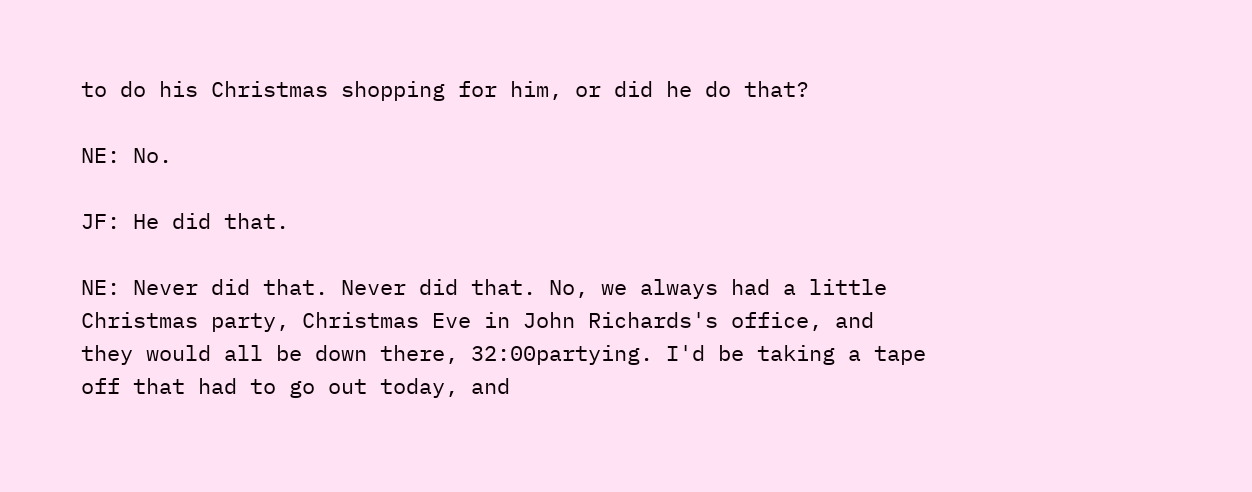to do his Christmas shopping for him, or did he do that?

NE: No.

JF: He did that.

NE: Never did that. Never did that. No, we always had a little Christmas party, Christmas Eve in John Richards's office, and they would all be down there, 32:00partying. I'd be taking a tape off that had to go out today, and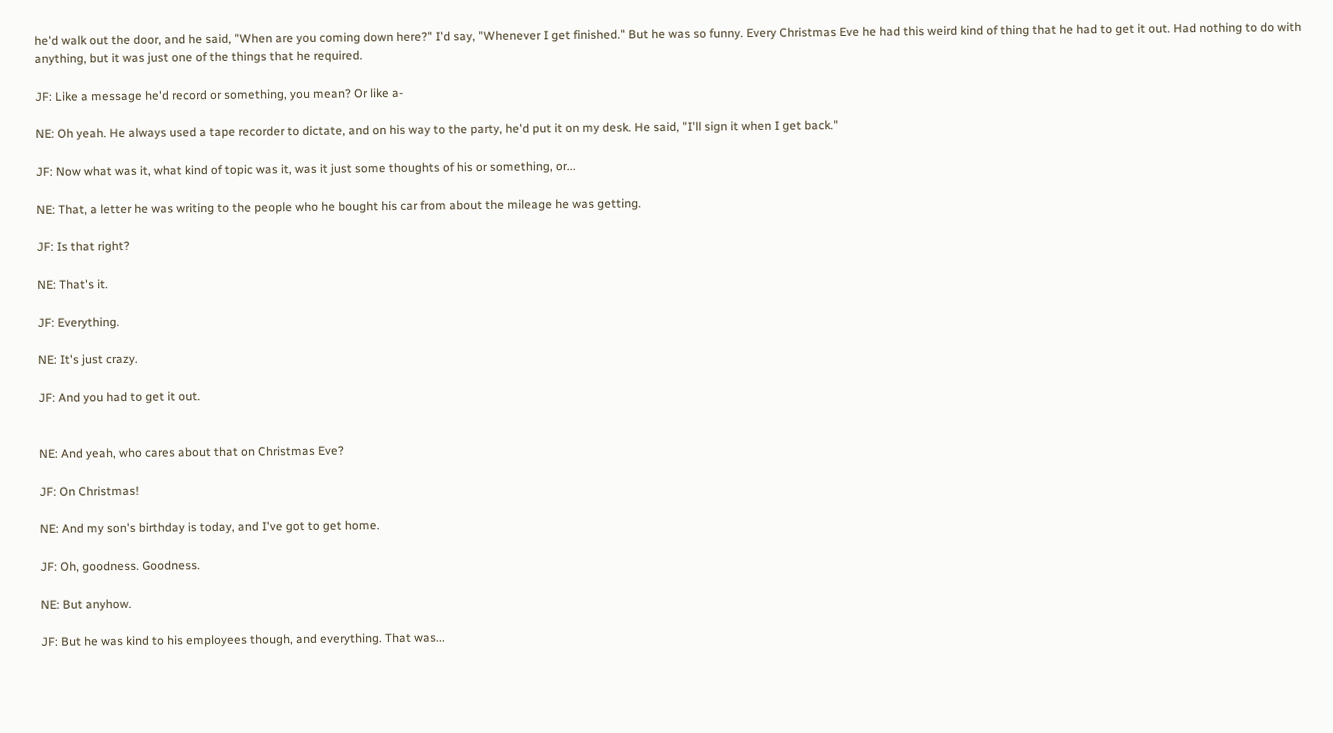he'd walk out the door, and he said, "When are you coming down here?" I'd say, "Whenever I get finished." But he was so funny. Every Christmas Eve he had this weird kind of thing that he had to get it out. Had nothing to do with anything, but it was just one of the things that he required.

JF: Like a message he'd record or something, you mean? Or like a-

NE: Oh yeah. He always used a tape recorder to dictate, and on his way to the party, he'd put it on my desk. He said, "I'll sign it when I get back."

JF: Now what was it, what kind of topic was it, was it just some thoughts of his or something, or...

NE: That, a letter he was writing to the people who he bought his car from about the mileage he was getting.

JF: Is that right?

NE: That's it.

JF: Everything.

NE: It's just crazy.

JF: And you had to get it out.


NE: And yeah, who cares about that on Christmas Eve?

JF: On Christmas!

NE: And my son's birthday is today, and I've got to get home.

JF: Oh, goodness. Goodness.

NE: But anyhow.

JF: But he was kind to his employees though, and everything. That was...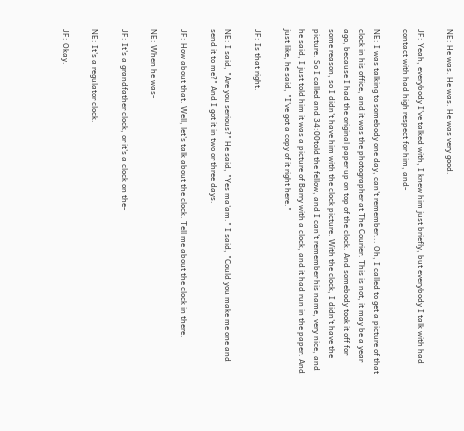NE: He was. He was. He was very good.

JF: Yeah, everybody I've talked with, I knew him just briefly, but everybody I talk with had contact with had high respect for him, and-

NE: I was talking to somebody one day, can't remember... Oh, I called to get a picture of that clock in his office, and it was the photographer at The Courier. This is not, it may be a year ago, because I had the original paper up on top of the clock. And somebody took it off for some reason, so I didn't have him with the clock picture. With the clock, I didn't have the picture. So I called and 34:00told the fellow, and I can't remember his name, very nice, and he said, I just told him it was a picture of Barry with a clock, and it had run in the paper. And just like, he said, "I've got a copy of it right here."

JF: Is that right.

NE: I said, "Are you serious?" He said, "Yes ma'am." I said, "Could you make me one and send it to me?" And I got it in two or three days.

JF: How about that. Well, let's talk about the clock. Tell me about the clock in there.

NE: When he was-

JF: It's a grandfather clock, or it's a clock on the-

NE: It's a regulator clock.

JF: Okay.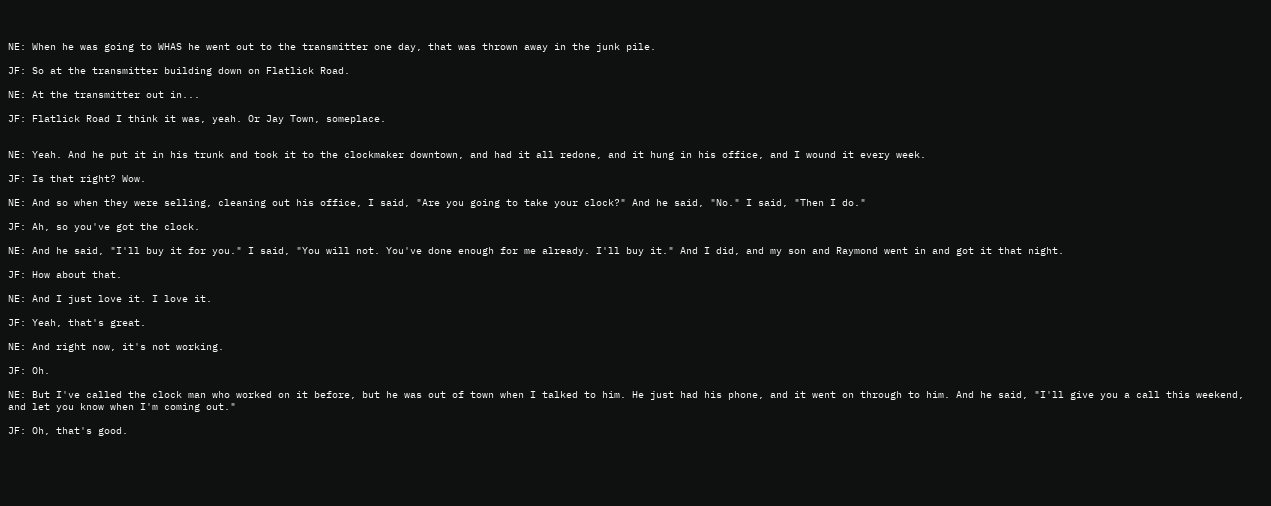NE: When he was going to WHAS he went out to the transmitter one day, that was thrown away in the junk pile.

JF: So at the transmitter building down on Flatlick Road.

NE: At the transmitter out in...

JF: Flatlick Road I think it was, yeah. Or Jay Town, someplace.


NE: Yeah. And he put it in his trunk and took it to the clockmaker downtown, and had it all redone, and it hung in his office, and I wound it every week.

JF: Is that right? Wow.

NE: And so when they were selling, cleaning out his office, I said, "Are you going to take your clock?" And he said, "No." I said, "Then I do."

JF: Ah, so you've got the clock.

NE: And he said, "I'll buy it for you." I said, "You will not. You've done enough for me already. I'll buy it." And I did, and my son and Raymond went in and got it that night.

JF: How about that.

NE: And I just love it. I love it.

JF: Yeah, that's great.

NE: And right now, it's not working.

JF: Oh.

NE: But I've called the clock man who worked on it before, but he was out of town when I talked to him. He just had his phone, and it went on through to him. And he said, "I'll give you a call this weekend, and let you know when I'm coming out."

JF: Oh, that's good.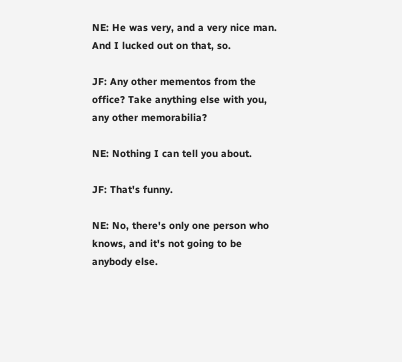NE: He was very, and a very nice man. And I lucked out on that, so.

JF: Any other mementos from the office? Take anything else with you, any other memorabilia?

NE: Nothing I can tell you about.

JF: That's funny.

NE: No, there's only one person who knows, and it's not going to be anybody else.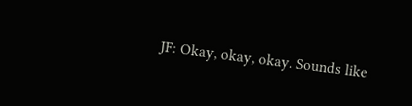JF: Okay, okay, okay. Sounds like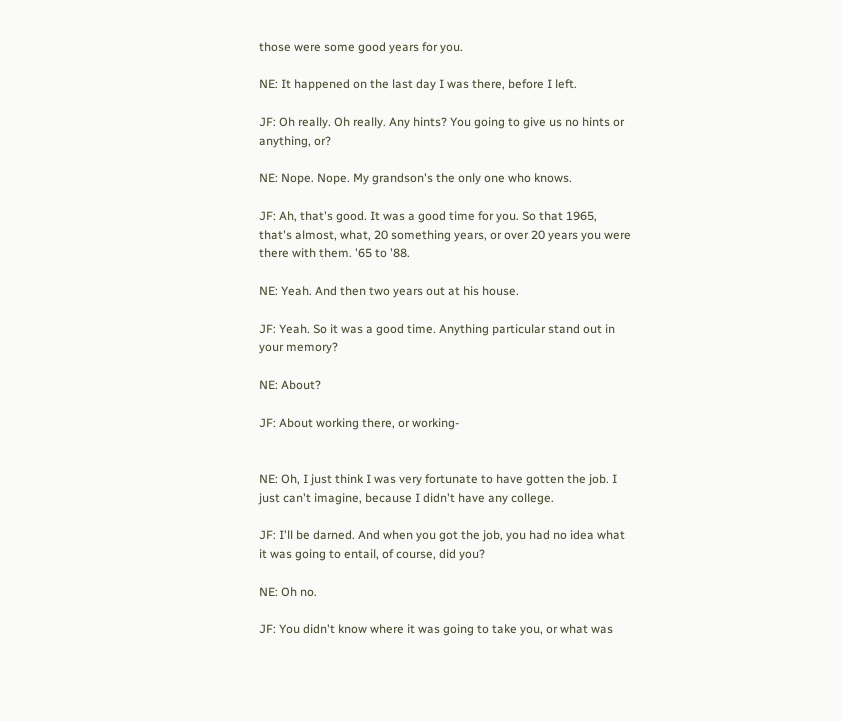those were some good years for you.

NE: It happened on the last day I was there, before I left.

JF: Oh really. Oh really. Any hints? You going to give us no hints or anything, or?

NE: Nope. Nope. My grandson's the only one who knows.

JF: Ah, that's good. It was a good time for you. So that 1965, that's almost, what, 20 something years, or over 20 years you were there with them. '65 to '88.

NE: Yeah. And then two years out at his house.

JF: Yeah. So it was a good time. Anything particular stand out in your memory?

NE: About?

JF: About working there, or working-


NE: Oh, I just think I was very fortunate to have gotten the job. I just can't imagine, because I didn't have any college.

JF: I'll be darned. And when you got the job, you had no idea what it was going to entail, of course, did you?

NE: Oh no.

JF: You didn't know where it was going to take you, or what was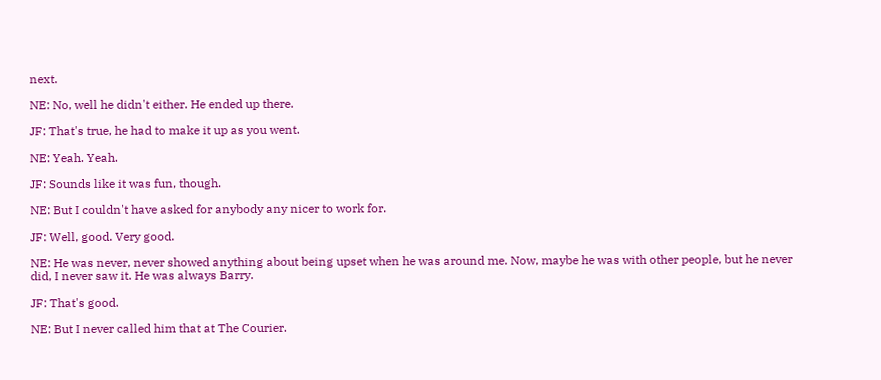next.

NE: No, well he didn't either. He ended up there.

JF: That's true, he had to make it up as you went.

NE: Yeah. Yeah.

JF: Sounds like it was fun, though.

NE: But I couldn't have asked for anybody any nicer to work for.

JF: Well, good. Very good.

NE: He was never, never showed anything about being upset when he was around me. Now, maybe he was with other people, but he never did, I never saw it. He was always Barry.

JF: That's good.

NE: But I never called him that at The Courier.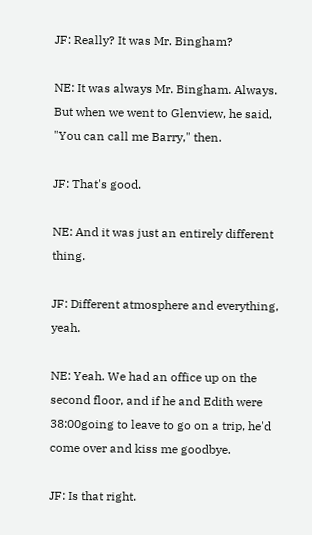JF: Really? It was Mr. Bingham?

NE: It was always Mr. Bingham. Always. But when we went to Glenview, he said, "You can call me Barry," then.

JF: That's good.

NE: And it was just an entirely different thing.

JF: Different atmosphere and everything, yeah.

NE: Yeah. We had an office up on the second floor, and if he and Edith were 38:00going to leave to go on a trip, he'd come over and kiss me goodbye.

JF: Is that right.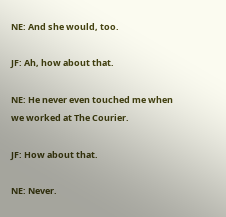NE: And she would, too.

JF: Ah, how about that.

NE: He never even touched me when we worked at The Courier.

JF: How about that.

NE: Never.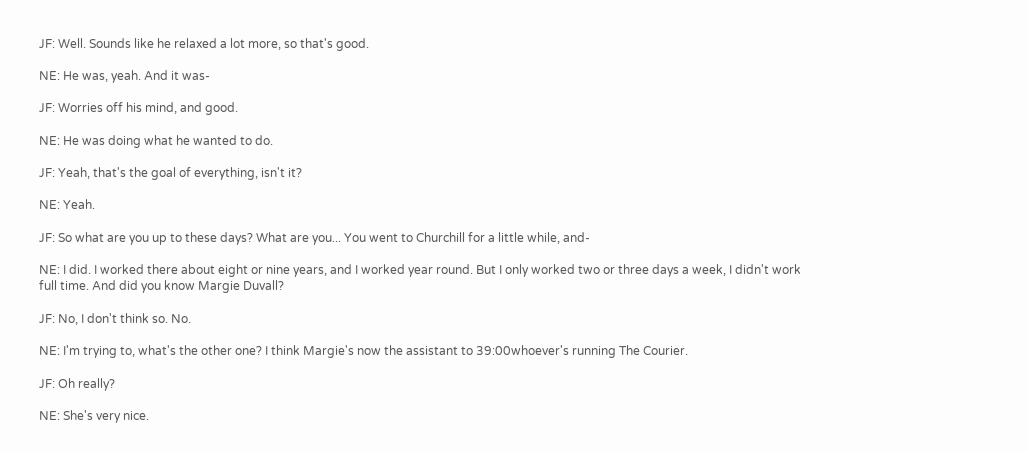JF: Well. Sounds like he relaxed a lot more, so that's good.

NE: He was, yeah. And it was-

JF: Worries off his mind, and good.

NE: He was doing what he wanted to do.

JF: Yeah, that's the goal of everything, isn't it?

NE: Yeah.

JF: So what are you up to these days? What are you... You went to Churchill for a little while, and-

NE: I did. I worked there about eight or nine years, and I worked year round. But I only worked two or three days a week, I didn't work full time. And did you know Margie Duvall?

JF: No, I don't think so. No.

NE: I'm trying to, what's the other one? I think Margie's now the assistant to 39:00whoever's running The Courier.

JF: Oh really?

NE: She's very nice.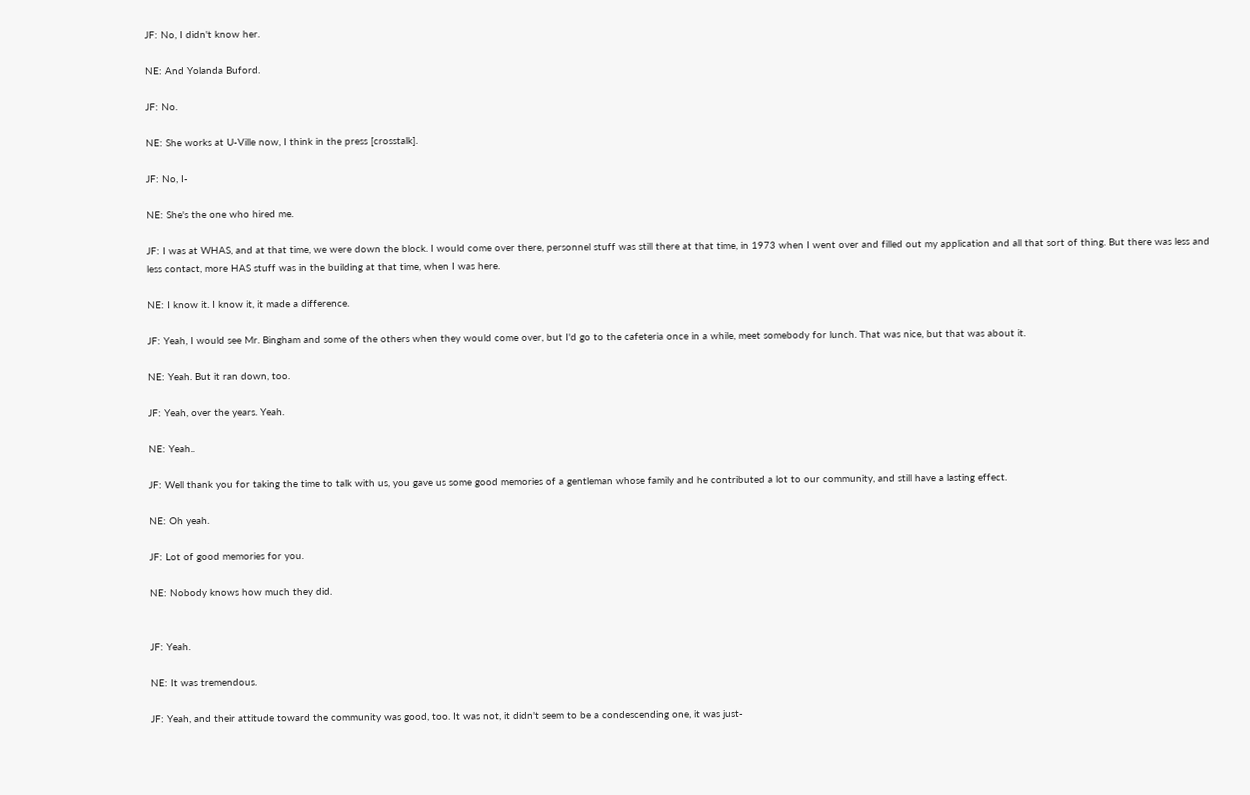JF: No, I didn't know her.

NE: And Yolanda Buford.

JF: No.

NE: She works at U-Ville now, I think in the press [crosstalk].

JF: No, I-

NE: She's the one who hired me.

JF: I was at WHAS, and at that time, we were down the block. I would come over there, personnel stuff was still there at that time, in 1973 when I went over and filled out my application and all that sort of thing. But there was less and less contact, more HAS stuff was in the building at that time, when I was here.

NE: I know it. I know it, it made a difference.

JF: Yeah, I would see Mr. Bingham and some of the others when they would come over, but I'd go to the cafeteria once in a while, meet somebody for lunch. That was nice, but that was about it.

NE: Yeah. But it ran down, too.

JF: Yeah, over the years. Yeah.

NE: Yeah..

JF: Well thank you for taking the time to talk with us, you gave us some good memories of a gentleman whose family and he contributed a lot to our community, and still have a lasting effect.

NE: Oh yeah.

JF: Lot of good memories for you.

NE: Nobody knows how much they did.


JF: Yeah.

NE: It was tremendous.

JF: Yeah, and their attitude toward the community was good, too. It was not, it didn't seem to be a condescending one, it was just-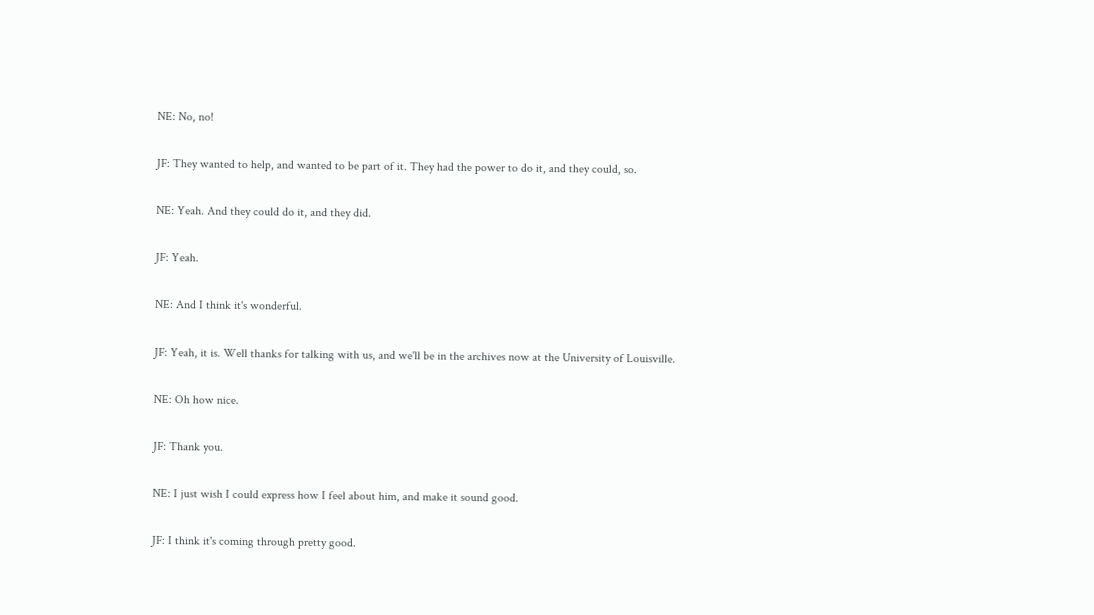NE: No, no!

JF: They wanted to help, and wanted to be part of it. They had the power to do it, and they could, so.

NE: Yeah. And they could do it, and they did.

JF: Yeah.

NE: And I think it's wonderful.

JF: Yeah, it is. Well thanks for talking with us, and we'll be in the archives now at the University of Louisville.

NE: Oh how nice.

JF: Thank you.

NE: I just wish I could express how I feel about him, and make it sound good.

JF: I think it's coming through pretty good.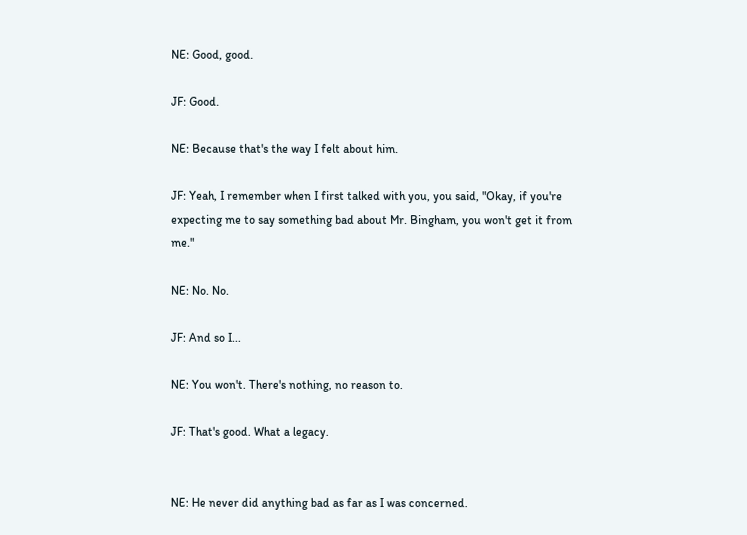NE: Good, good.

JF: Good.

NE: Because that's the way I felt about him.

JF: Yeah, I remember when I first talked with you, you said, "Okay, if you're expecting me to say something bad about Mr. Bingham, you won't get it from me."

NE: No. No.

JF: And so I...

NE: You won't. There's nothing, no reason to.

JF: That's good. What a legacy.


NE: He never did anything bad as far as I was concerned.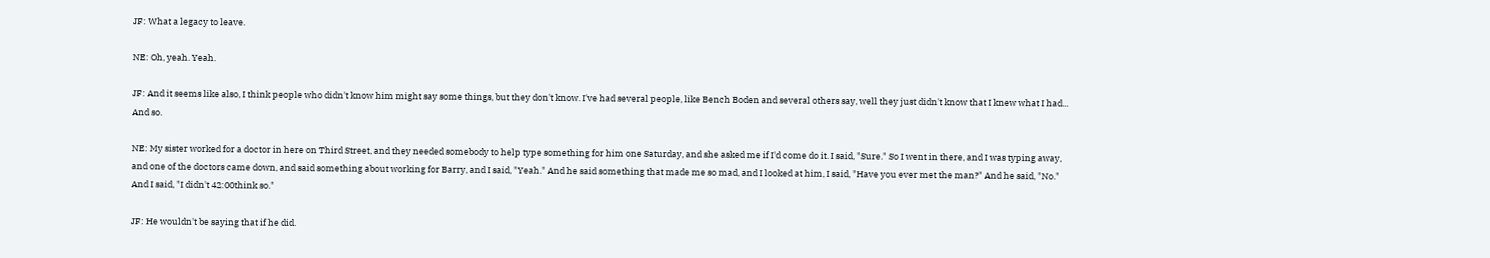JF: What a legacy to leave.

NE: Oh, yeah. Yeah.

JF: And it seems like also, I think people who didn't know him might say some things, but they don't know. I've had several people, like Bench Boden and several others say, well they just didn't know that I knew what I had... And so.

NE: My sister worked for a doctor in here on Third Street, and they needed somebody to help type something for him one Saturday, and she asked me if I'd come do it. I said, "Sure." So I went in there, and I was typing away, and one of the doctors came down, and said something about working for Barry, and I said, "Yeah." And he said something that made me so mad, and I looked at him, I said, "Have you ever met the man?" And he said, "No." And I said, "I didn't 42:00think so."

JF: He wouldn't be saying that if he did.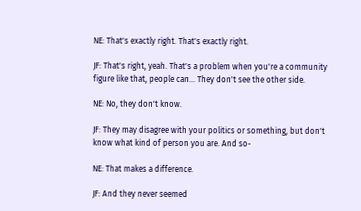NE: That's exactly right. That's exactly right.

JF: That's right, yeah. That's a problem when you're a community figure like that, people can... They don't see the other side.

NE: No, they don't know.

JF: They may disagree with your politics or something, but don't know what kind of person you are. And so-

NE: That makes a difference.

JF: And they never seemed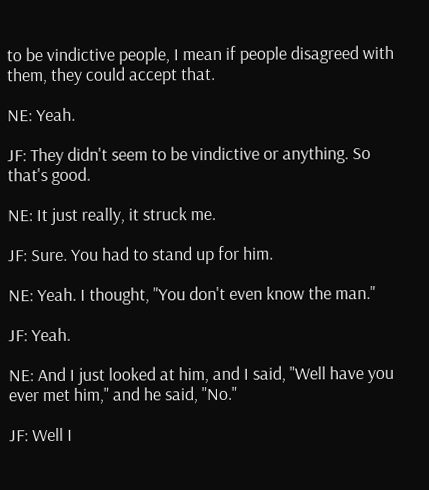to be vindictive people, I mean if people disagreed with them, they could accept that.

NE: Yeah.

JF: They didn't seem to be vindictive or anything. So that's good.

NE: It just really, it struck me.

JF: Sure. You had to stand up for him.

NE: Yeah. I thought, "You don't even know the man."

JF: Yeah.

NE: And I just looked at him, and I said, "Well have you ever met him," and he said, "No."

JF: Well I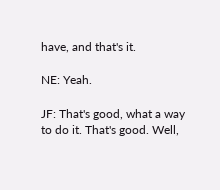have, and that's it.

NE: Yeah.

JF: That's good, what a way to do it. That's good. Well,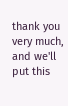thank you very much, and we'll put this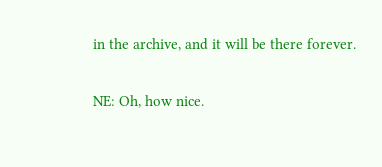in the archive, and it will be there forever.

NE: Oh, how nice.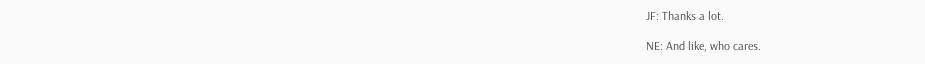JF: Thanks a lot.

NE: And like, who cares.